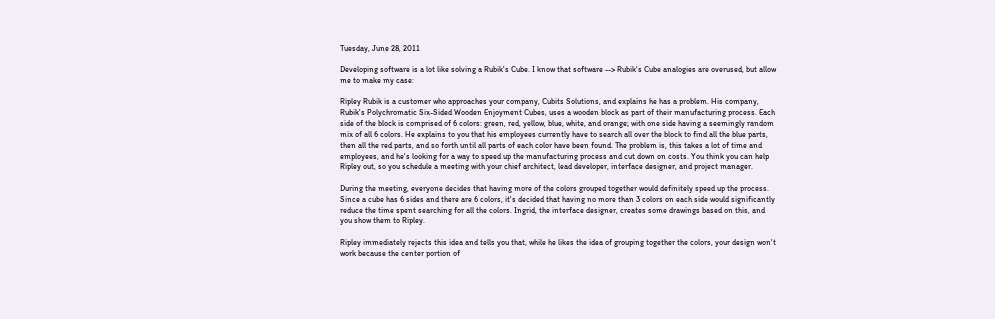Tuesday, June 28, 2011

Developing software is a lot like solving a Rubik's Cube. I know that software --> Rubik's Cube analogies are overused, but allow me to make my case:

Ripley Rubik is a customer who approaches your company, Cubits Solutions, and explains he has a problem. His company, Rubik's Polychromatic Six-Sided Wooden Enjoyment Cubes, uses a wooden block as part of their manufacturing process. Each side of the block is comprised of 6 colors: green, red, yellow, blue, white, and orange; with one side having a seemingly random mix of all 6 colors. He explains to you that his employees currently have to search all over the block to find all the blue parts, then all the red parts, and so forth until all parts of each color have been found. The problem is, this takes a lot of time and employees, and he's looking for a way to speed up the manufacturing process and cut down on costs. You think you can help Ripley out, so you schedule a meeting with your chief architect, lead developer, interface designer, and project manager.

During the meeting, everyone decides that having more of the colors grouped together would definitely speed up the process. Since a cube has 6 sides and there are 6 colors, it's decided that having no more than 3 colors on each side would significantly reduce the time spent searching for all the colors. Ingrid, the interface designer, creates some drawings based on this, and you show them to Ripley.

Ripley immediately rejects this idea and tells you that, while he likes the idea of grouping together the colors, your design won't work because the center portion of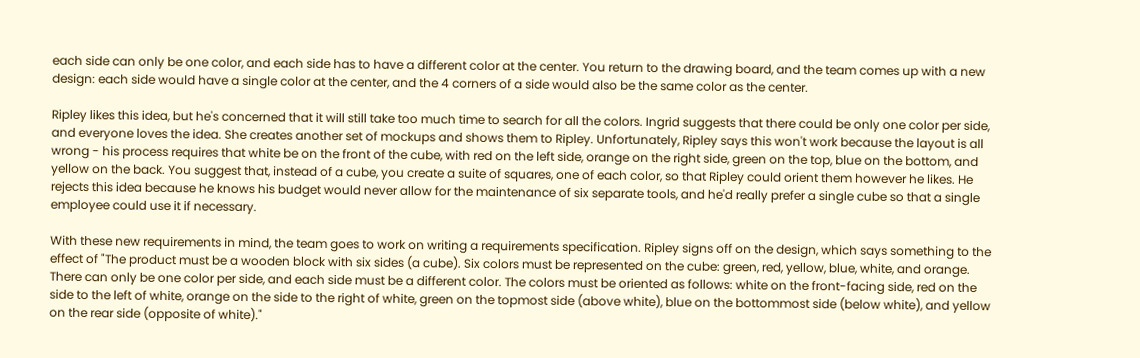each side can only be one color, and each side has to have a different color at the center. You return to the drawing board, and the team comes up with a new design: each side would have a single color at the center, and the 4 corners of a side would also be the same color as the center.

Ripley likes this idea, but he's concerned that it will still take too much time to search for all the colors. Ingrid suggests that there could be only one color per side, and everyone loves the idea. She creates another set of mockups and shows them to Ripley. Unfortunately, Ripley says this won't work because the layout is all wrong - his process requires that white be on the front of the cube, with red on the left side, orange on the right side, green on the top, blue on the bottom, and yellow on the back. You suggest that, instead of a cube, you create a suite of squares, one of each color, so that Ripley could orient them however he likes. He rejects this idea because he knows his budget would never allow for the maintenance of six separate tools, and he'd really prefer a single cube so that a single employee could use it if necessary.

With these new requirements in mind, the team goes to work on writing a requirements specification. Ripley signs off on the design, which says something to the effect of "The product must be a wooden block with six sides (a cube). Six colors must be represented on the cube: green, red, yellow, blue, white, and orange. There can only be one color per side, and each side must be a different color. The colors must be oriented as follows: white on the front-facing side, red on the side to the left of white, orange on the side to the right of white, green on the topmost side (above white), blue on the bottommost side (below white), and yellow on the rear side (opposite of white)."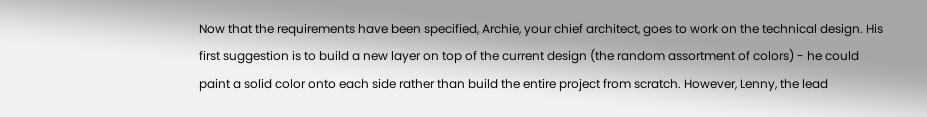Now that the requirements have been specified, Archie, your chief architect, goes to work on the technical design. His first suggestion is to build a new layer on top of the current design (the random assortment of colors) - he could paint a solid color onto each side rather than build the entire project from scratch. However, Lenny, the lead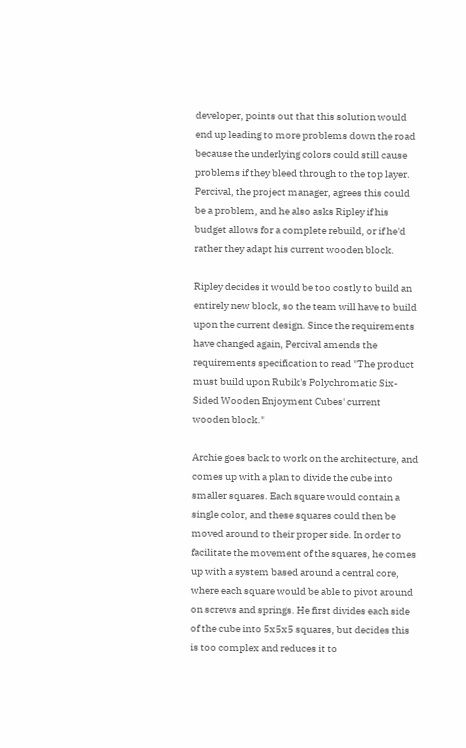developer, points out that this solution would end up leading to more problems down the road because the underlying colors could still cause problems if they bleed through to the top layer. Percival, the project manager, agrees this could be a problem, and he also asks Ripley if his budget allows for a complete rebuild, or if he'd rather they adapt his current wooden block.

Ripley decides it would be too costly to build an entirely new block, so the team will have to build upon the current design. Since the requirements have changed again, Percival amends the requirements specification to read "The product must build upon Rubik's Polychromatic Six-Sided Wooden Enjoyment Cubes' current wooden block."

Archie goes back to work on the architecture, and comes up with a plan to divide the cube into smaller squares. Each square would contain a single color, and these squares could then be moved around to their proper side. In order to facilitate the movement of the squares, he comes up with a system based around a central core, where each square would be able to pivot around on screws and springs. He first divides each side of the cube into 5x5x5 squares, but decides this is too complex and reduces it to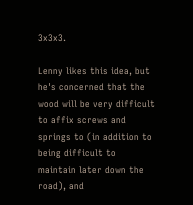3x3x3.

Lenny likes this idea, but he's concerned that the wood will be very difficult to affix screws and springs to (in addition to being difficult to maintain later down the road), and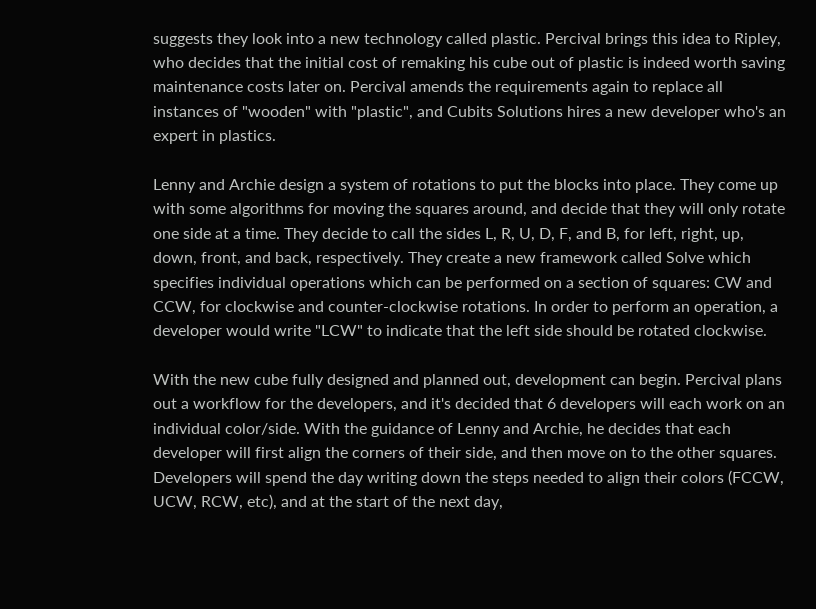suggests they look into a new technology called plastic. Percival brings this idea to Ripley, who decides that the initial cost of remaking his cube out of plastic is indeed worth saving maintenance costs later on. Percival amends the requirements again to replace all instances of "wooden" with "plastic", and Cubits Solutions hires a new developer who's an expert in plastics.

Lenny and Archie design a system of rotations to put the blocks into place. They come up with some algorithms for moving the squares around, and decide that they will only rotate one side at a time. They decide to call the sides L, R, U, D, F, and B, for left, right, up, down, front, and back, respectively. They create a new framework called Solve which specifies individual operations which can be performed on a section of squares: CW and CCW, for clockwise and counter-clockwise rotations. In order to perform an operation, a developer would write "LCW" to indicate that the left side should be rotated clockwise.

With the new cube fully designed and planned out, development can begin. Percival plans out a workflow for the developers, and it's decided that 6 developers will each work on an individual color/side. With the guidance of Lenny and Archie, he decides that each developer will first align the corners of their side, and then move on to the other squares. Developers will spend the day writing down the steps needed to align their colors (FCCW, UCW, RCW, etc), and at the start of the next day,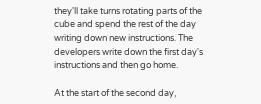they'll take turns rotating parts of the cube and spend the rest of the day writing down new instructions. The developers write down the first day's instructions and then go home.

At the start of the second day,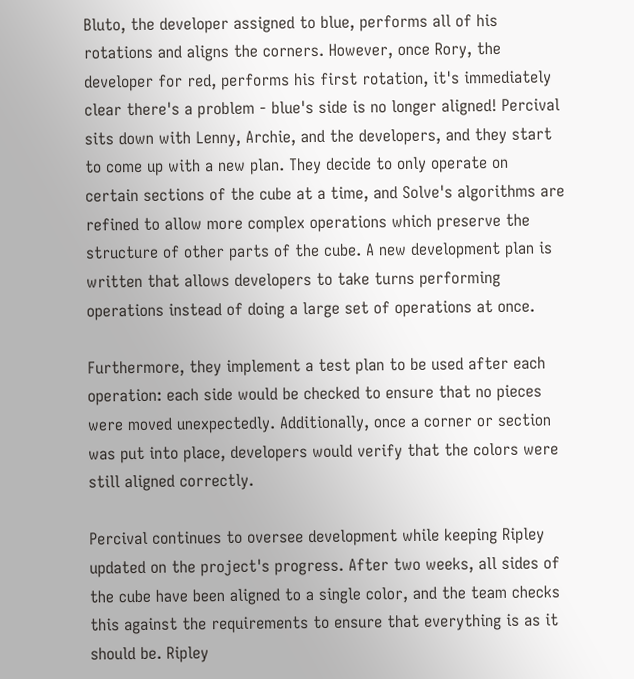Bluto, the developer assigned to blue, performs all of his rotations and aligns the corners. However, once Rory, the developer for red, performs his first rotation, it's immediately clear there's a problem - blue's side is no longer aligned! Percival sits down with Lenny, Archie, and the developers, and they start to come up with a new plan. They decide to only operate on certain sections of the cube at a time, and Solve's algorithms are refined to allow more complex operations which preserve the structure of other parts of the cube. A new development plan is written that allows developers to take turns performing operations instead of doing a large set of operations at once.

Furthermore, they implement a test plan to be used after each operation: each side would be checked to ensure that no pieces were moved unexpectedly. Additionally, once a corner or section was put into place, developers would verify that the colors were still aligned correctly.

Percival continues to oversee development while keeping Ripley updated on the project's progress. After two weeks, all sides of the cube have been aligned to a single color, and the team checks this against the requirements to ensure that everything is as it should be. Ripley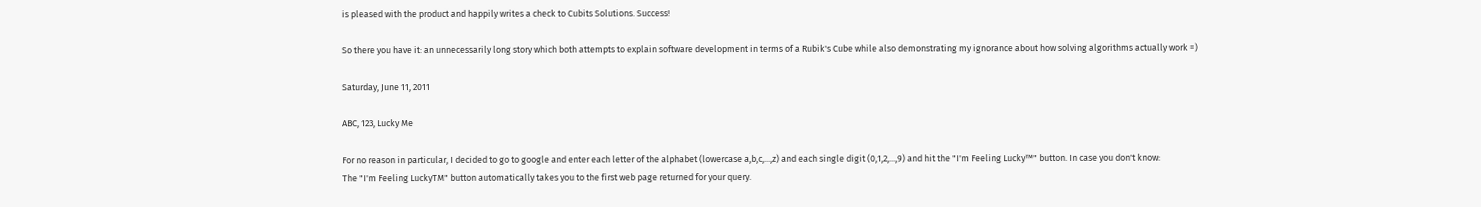is pleased with the product and happily writes a check to Cubits Solutions. Success!

So there you have it: an unnecessarily long story which both attempts to explain software development in terms of a Rubik's Cube while also demonstrating my ignorance about how solving algorithms actually work =)

Saturday, June 11, 2011

ABC, 123, Lucky Me

For no reason in particular, I decided to go to google and enter each letter of the alphabet (lowercase a,b,c,...,z) and each single digit (0,1,2,...,9) and hit the "I'm Feeling Lucky™" button. In case you don't know:
The "I'm Feeling LuckyTM" button automatically takes you to the first web page returned for your query.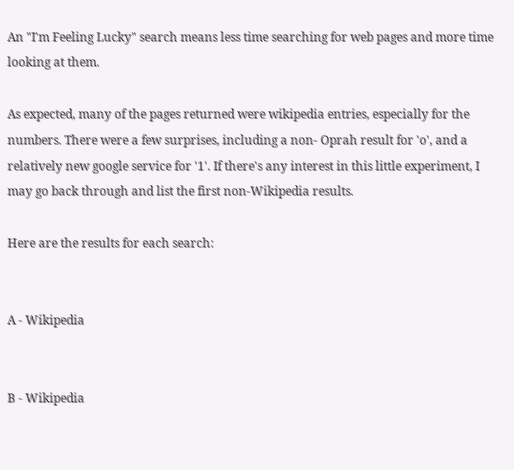An "I'm Feeling Lucky" search means less time searching for web pages and more time looking at them.

As expected, many of the pages returned were wikipedia entries, especially for the numbers. There were a few surprises, including a non- Oprah result for 'o', and a relatively new google service for '1'. If there's any interest in this little experiment, I may go back through and list the first non-Wikipedia results.

Here are the results for each search:


A - Wikipedia


B - Wikipedia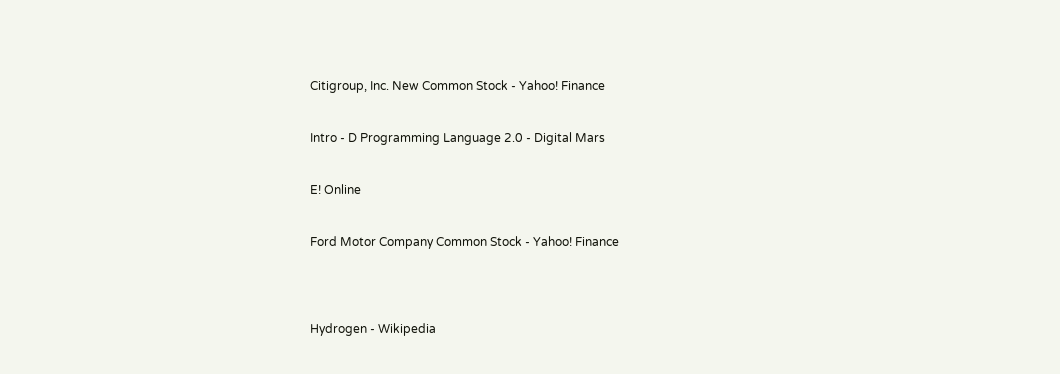Citigroup, Inc. New Common Stock - Yahoo! Finance


Intro - D Programming Language 2.0 - Digital Mars


E! Online


Ford Motor Company Common Stock - Yahoo! Finance




Hydrogen - Wikipedia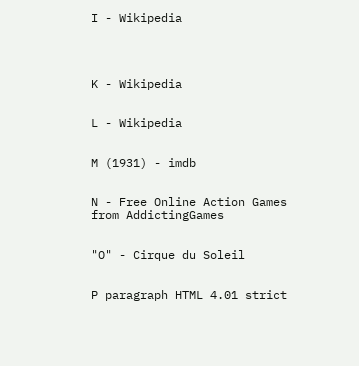I - Wikipedia




K - Wikipedia


L - Wikipedia


M (1931) - imdb


N - Free Online Action Games from AddictingGames


"O" - Cirque du Soleil


P paragraph HTML 4.01 strict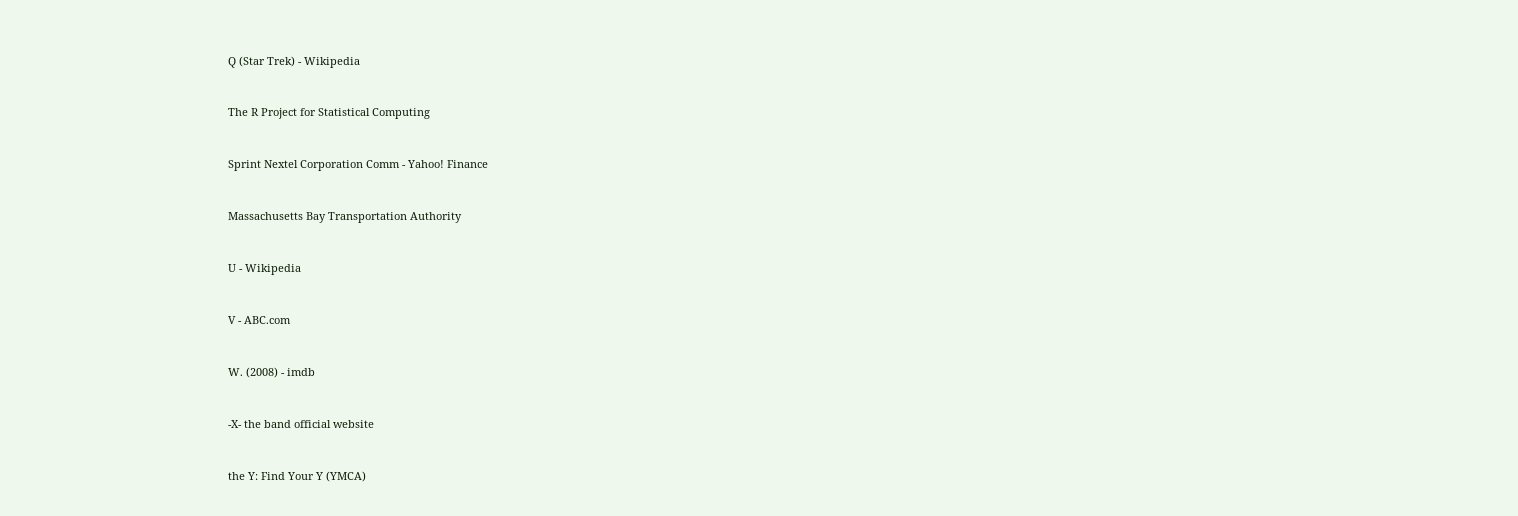Q (Star Trek) - Wikipedia


The R Project for Statistical Computing


Sprint Nextel Corporation Comm - Yahoo! Finance


Massachusetts Bay Transportation Authority


U - Wikipedia


V - ABC.com


W. (2008) - imdb


-X- the band official website


the Y: Find Your Y (YMCA)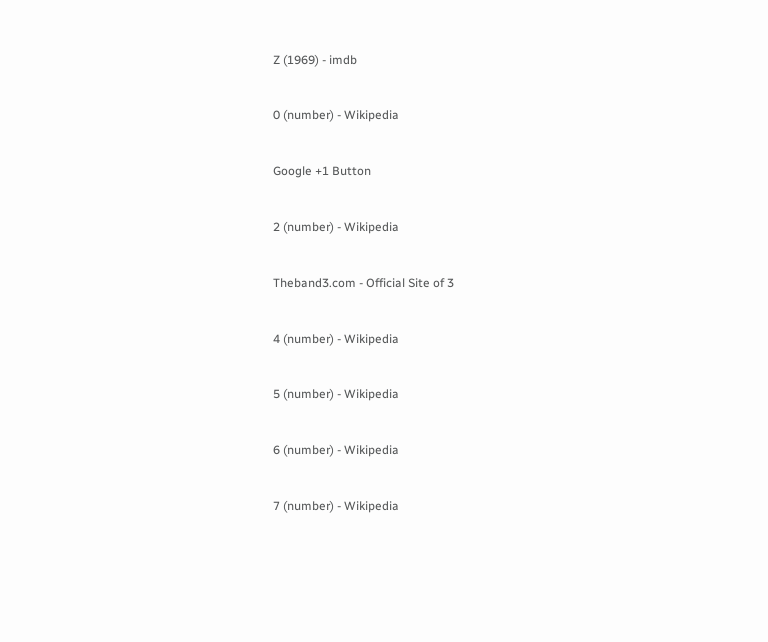Z (1969) - imdb


0 (number) - Wikipedia


Google +1 Button


2 (number) - Wikipedia


Theband3.com - Official Site of 3


4 (number) - Wikipedia


5 (number) - Wikipedia


6 (number) - Wikipedia


7 (number) - Wikipedia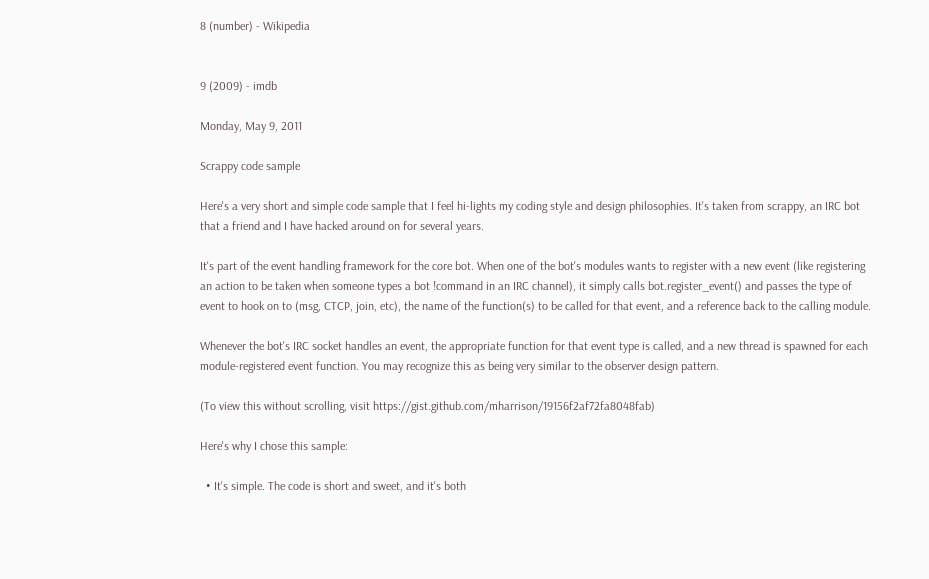8 (number) - Wikipedia


9 (2009) - imdb

Monday, May 9, 2011

Scrappy code sample

Here's a very short and simple code sample that I feel hi-lights my coding style and design philosophies. It's taken from scrappy, an IRC bot that a friend and I have hacked around on for several years.

It's part of the event handling framework for the core bot. When one of the bot's modules wants to register with a new event (like registering an action to be taken when someone types a bot !command in an IRC channel), it simply calls bot.register_event() and passes the type of event to hook on to (msg, CTCP, join, etc), the name of the function(s) to be called for that event, and a reference back to the calling module.

Whenever the bot's IRC socket handles an event, the appropriate function for that event type is called, and a new thread is spawned for each module-registered event function. You may recognize this as being very similar to the observer design pattern.

(To view this without scrolling, visit https://gist.github.com/mharrison/19156f2af72fa8048fab)

Here's why I chose this sample:

  • It's simple. The code is short and sweet, and it's both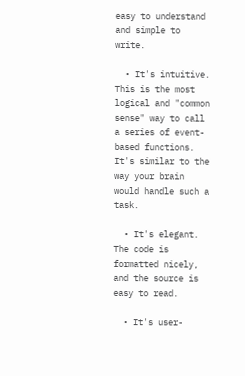easy to understand and simple to write.

  • It's intuitive. This is the most logical and "common sense" way to call a series of event-based functions. It's similar to the way your brain would handle such a task.

  • It's elegant. The code is formatted nicely, and the source is easy to read.

  • It's user-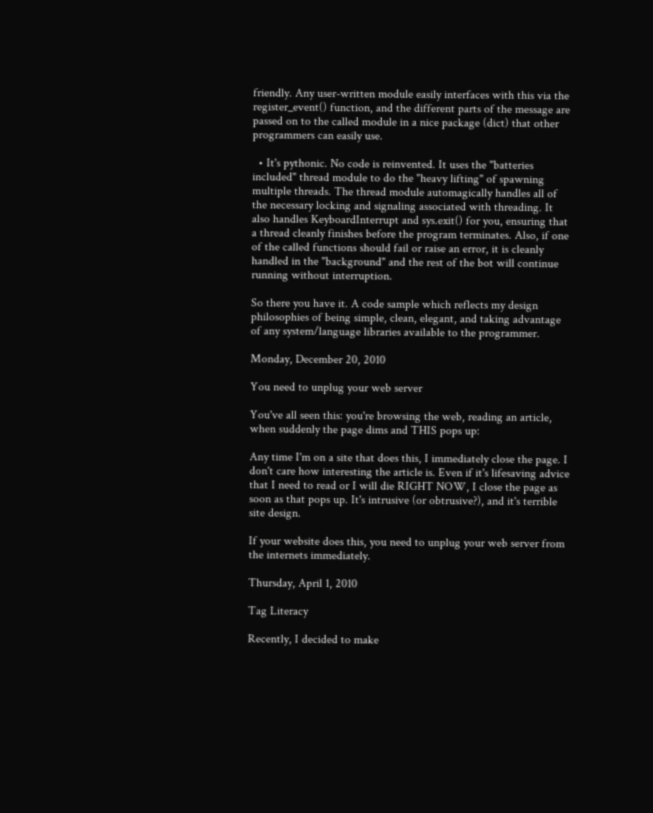friendly. Any user-written module easily interfaces with this via the register_event() function, and the different parts of the message are passed on to the called module in a nice package (dict) that other programmers can easily use.

  • It's pythonic. No code is reinvented. It uses the "batteries included" thread module to do the "heavy lifting" of spawning multiple threads. The thread module automagically handles all of the necessary locking and signaling associated with threading. It also handles KeyboardInterrupt and sys.exit() for you, ensuring that a thread cleanly finishes before the program terminates. Also, if one of the called functions should fail or raise an error, it is cleanly handled in the "background" and the rest of the bot will continue running without interruption.

So there you have it. A code sample which reflects my design philosophies of being simple, clean, elegant, and taking advantage of any system/language libraries available to the programmer.

Monday, December 20, 2010

You need to unplug your web server

You've all seen this: you're browsing the web, reading an article, when suddenly the page dims and THIS pops up:

Any time I'm on a site that does this, I immediately close the page. I don't care how interesting the article is. Even if it's lifesaving advice that I need to read or I will die RIGHT NOW, I close the page as soon as that pops up. It's intrusive (or obtrusive?), and it's terrible site design.

If your website does this, you need to unplug your web server from the internets immediately.

Thursday, April 1, 2010

Tag Literacy

Recently, I decided to make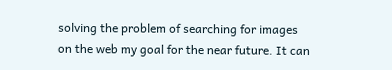solving the problem of searching for images on the web my goal for the near future. It can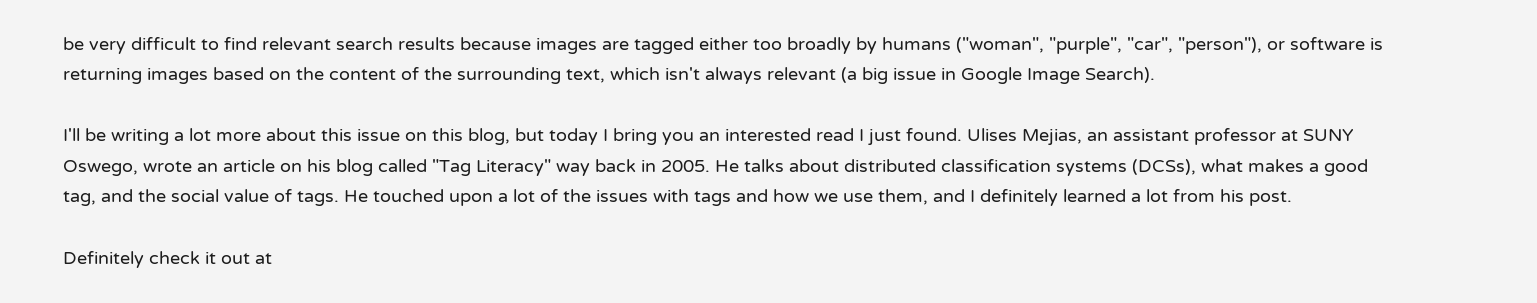be very difficult to find relevant search results because images are tagged either too broadly by humans ("woman", "purple", "car", "person"), or software is returning images based on the content of the surrounding text, which isn't always relevant (a big issue in Google Image Search).

I'll be writing a lot more about this issue on this blog, but today I bring you an interested read I just found. Ulises Mejias, an assistant professor at SUNY Oswego, wrote an article on his blog called "Tag Literacy" way back in 2005. He talks about distributed classification systems (DCSs), what makes a good tag, and the social value of tags. He touched upon a lot of the issues with tags and how we use them, and I definitely learned a lot from his post.

Definitely check it out at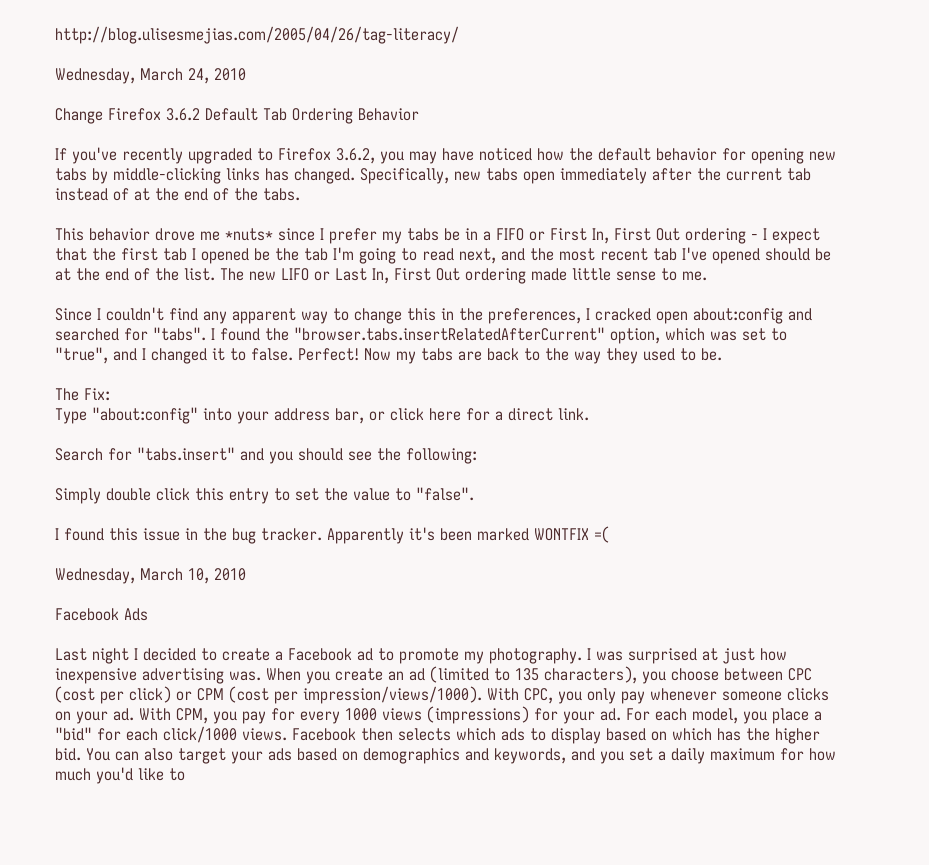http://blog.ulisesmejias.com/2005/04/26/tag-literacy/

Wednesday, March 24, 2010

Change Firefox 3.6.2 Default Tab Ordering Behavior

If you've recently upgraded to Firefox 3.6.2, you may have noticed how the default behavior for opening new tabs by middle-clicking links has changed. Specifically, new tabs open immediately after the current tab instead of at the end of the tabs.

This behavior drove me *nuts* since I prefer my tabs be in a FIFO or First In, First Out ordering - I expect that the first tab I opened be the tab I'm going to read next, and the most recent tab I've opened should be at the end of the list. The new LIFO or Last In, First Out ordering made little sense to me.

Since I couldn't find any apparent way to change this in the preferences, I cracked open about:config and searched for "tabs". I found the "browser.tabs.insertRelatedAfterCurrent" option, which was set to "true", and I changed it to false. Perfect! Now my tabs are back to the way they used to be.

The Fix:
Type "about:config" into your address bar, or click here for a direct link.

Search for "tabs.insert" and you should see the following:

Simply double click this entry to set the value to "false".

I found this issue in the bug tracker. Apparently it's been marked WONTFIX =(

Wednesday, March 10, 2010

Facebook Ads

Last night I decided to create a Facebook ad to promote my photography. I was surprised at just how inexpensive advertising was. When you create an ad (limited to 135 characters), you choose between CPC (cost per click) or CPM (cost per impression/views/1000). With CPC, you only pay whenever someone clicks on your ad. With CPM, you pay for every 1000 views (impressions) for your ad. For each model, you place a "bid" for each click/1000 views. Facebook then selects which ads to display based on which has the higher bid. You can also target your ads based on demographics and keywords, and you set a daily maximum for how much you'd like to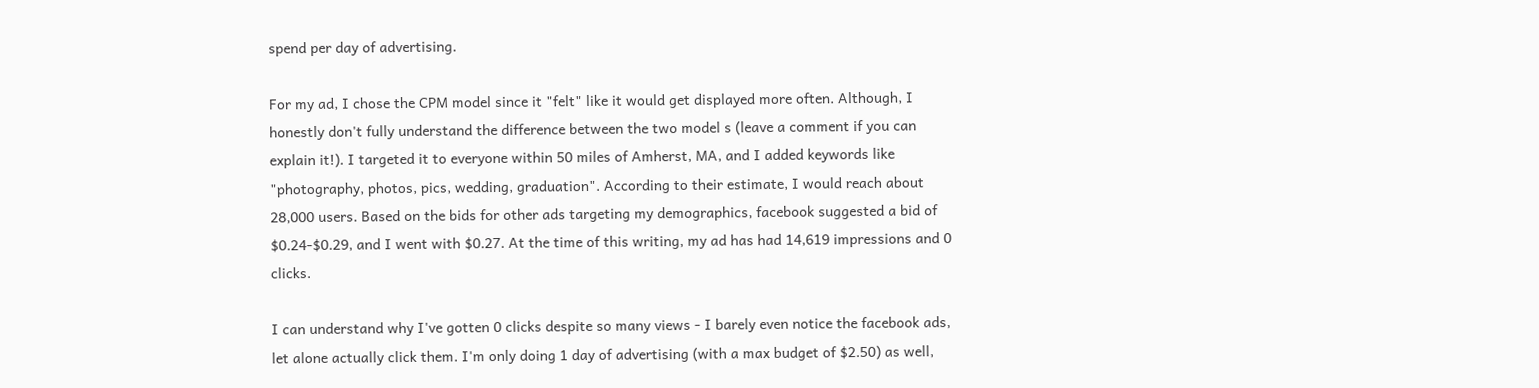spend per day of advertising.

For my ad, I chose the CPM model since it "felt" like it would get displayed more often. Although, I honestly don't fully understand the difference between the two model s (leave a comment if you can explain it!). I targeted it to everyone within 50 miles of Amherst, MA, and I added keywords like "photography, photos, pics, wedding, graduation". According to their estimate, I would reach about 28,000 users. Based on the bids for other ads targeting my demographics, facebook suggested a bid of $0.24-$0.29, and I went with $0.27. At the time of this writing, my ad has had 14,619 impressions and 0 clicks.

I can understand why I've gotten 0 clicks despite so many views - I barely even notice the facebook ads, let alone actually click them. I'm only doing 1 day of advertising (with a max budget of $2.50) as well,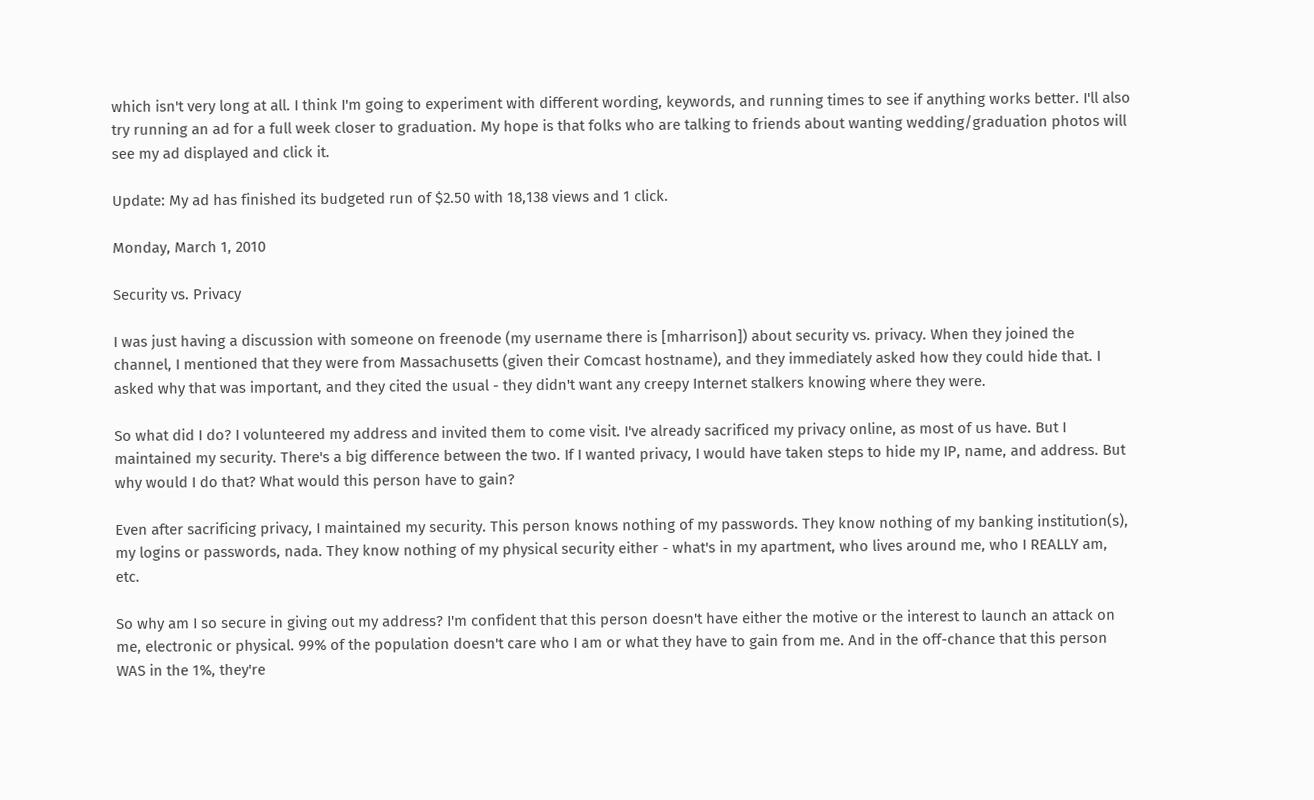which isn't very long at all. I think I'm going to experiment with different wording, keywords, and running times to see if anything works better. I'll also try running an ad for a full week closer to graduation. My hope is that folks who are talking to friends about wanting wedding/graduation photos will see my ad displayed and click it.

Update: My ad has finished its budgeted run of $2.50 with 18,138 views and 1 click.

Monday, March 1, 2010

Security vs. Privacy

I was just having a discussion with someone on freenode (my username there is [mharrison]) about security vs. privacy. When they joined the channel, I mentioned that they were from Massachusetts (given their Comcast hostname), and they immediately asked how they could hide that. I asked why that was important, and they cited the usual - they didn't want any creepy Internet stalkers knowing where they were.

So what did I do? I volunteered my address and invited them to come visit. I've already sacrificed my privacy online, as most of us have. But I maintained my security. There's a big difference between the two. If I wanted privacy, I would have taken steps to hide my IP, name, and address. But why would I do that? What would this person have to gain?

Even after sacrificing privacy, I maintained my security. This person knows nothing of my passwords. They know nothing of my banking institution(s), my logins or passwords, nada. They know nothing of my physical security either - what's in my apartment, who lives around me, who I REALLY am, etc.

So why am I so secure in giving out my address? I'm confident that this person doesn't have either the motive or the interest to launch an attack on me, electronic or physical. 99% of the population doesn't care who I am or what they have to gain from me. And in the off-chance that this person WAS in the 1%, they're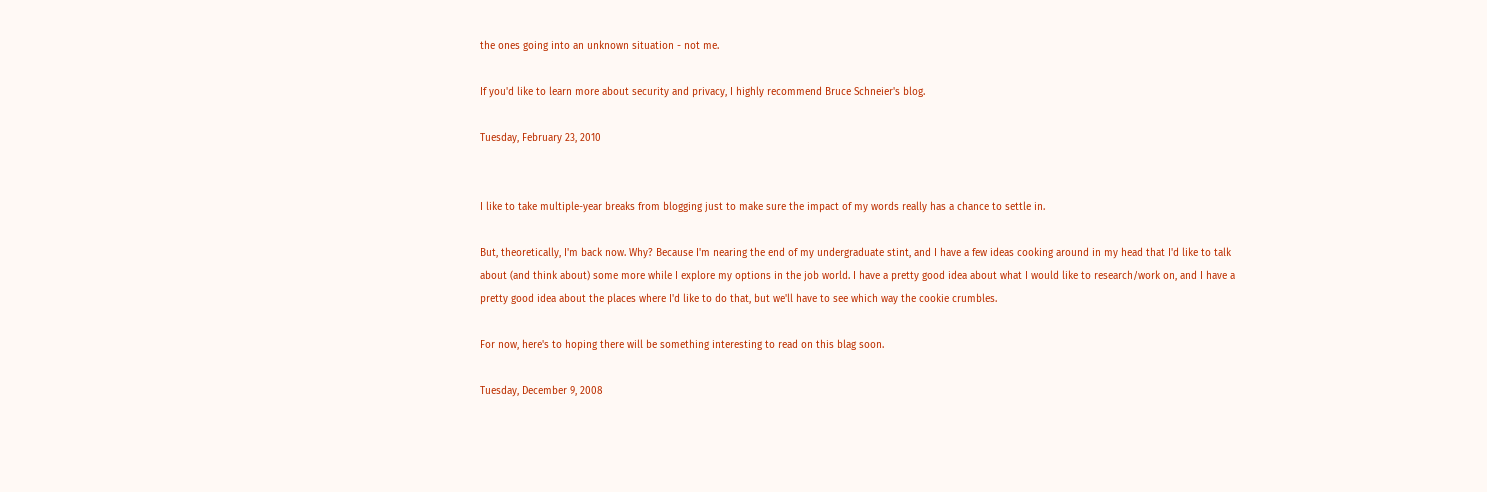the ones going into an unknown situation - not me.

If you'd like to learn more about security and privacy, I highly recommend Bruce Schneier's blog.

Tuesday, February 23, 2010


I like to take multiple-year breaks from blogging just to make sure the impact of my words really has a chance to settle in.

But, theoretically, I'm back now. Why? Because I'm nearing the end of my undergraduate stint, and I have a few ideas cooking around in my head that I'd like to talk about (and think about) some more while I explore my options in the job world. I have a pretty good idea about what I would like to research/work on, and I have a pretty good idea about the places where I'd like to do that, but we'll have to see which way the cookie crumbles.

For now, here's to hoping there will be something interesting to read on this blag soon.

Tuesday, December 9, 2008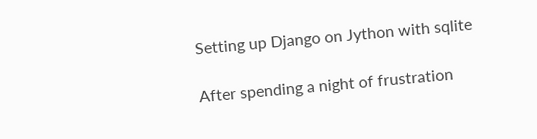Setting up Django on Jython with sqlite

After spending a night of frustration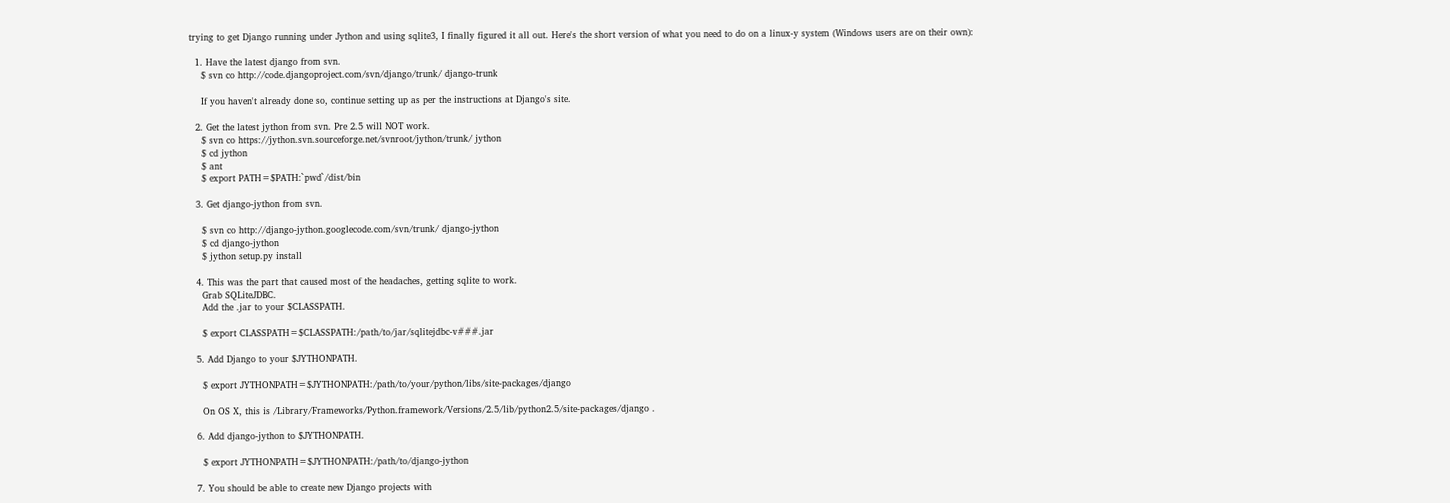trying to get Django running under Jython and using sqlite3, I finally figured it all out. Here's the short version of what you need to do on a linux-y system (Windows users are on their own):

  1. Have the latest django from svn.
    $ svn co http://code.djangoproject.com/svn/django/trunk/ django-trunk

    If you haven't already done so, continue setting up as per the instructions at Django's site.

  2. Get the latest jython from svn. Pre 2.5 will NOT work.
    $ svn co https://jython.svn.sourceforge.net/svnroot/jython/trunk/ jython
    $ cd jython
    $ ant
    $ export PATH=$PATH:`pwd`/dist/bin

  3. Get django-jython from svn.

    $ svn co http://django-jython.googlecode.com/svn/trunk/ django-jython
    $ cd django-jython
    $ jython setup.py install

  4. This was the part that caused most of the headaches, getting sqlite to work.
    Grab SQLiteJDBC.
    Add the .jar to your $CLASSPATH.

    $ export CLASSPATH=$CLASSPATH:/path/to/jar/sqlitejdbc-v###.jar

  5. Add Django to your $JYTHONPATH.

    $ export JYTHONPATH=$JYTHONPATH:/path/to/your/python/libs/site-packages/django

    On OS X, this is /Library/Frameworks/Python.framework/Versions/2.5/lib/python2.5/site-packages/django .

  6. Add django-jython to $JYTHONPATH.

    $ export JYTHONPATH=$JYTHONPATH:/path/to/django-jython

  7. You should be able to create new Django projects with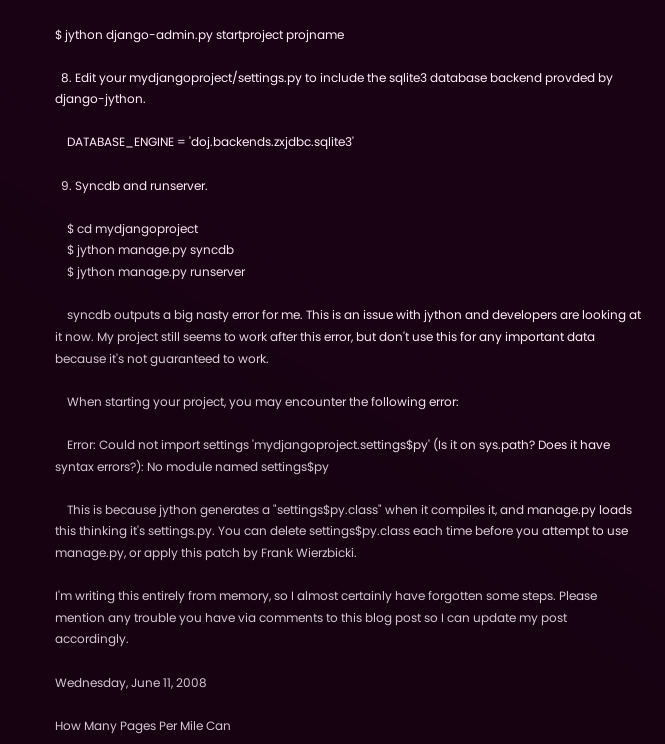$ jython django-admin.py startproject projname

  8. Edit your mydjangoproject/settings.py to include the sqlite3 database backend provded by django-jython.

    DATABASE_ENGINE = 'doj.backends.zxjdbc.sqlite3'

  9. Syncdb and runserver.

    $ cd mydjangoproject
    $ jython manage.py syncdb
    $ jython manage.py runserver

    syncdb outputs a big nasty error for me. This is an issue with jython and developers are looking at it now. My project still seems to work after this error, but don't use this for any important data because it's not guaranteed to work.

    When starting your project, you may encounter the following error:

    Error: Could not import settings 'mydjangoproject.settings$py' (Is it on sys.path? Does it have syntax errors?): No module named settings$py

    This is because jython generates a "settings$py.class" when it compiles it, and manage.py loads this thinking it's settings.py. You can delete settings$py.class each time before you attempt to use manage.py, or apply this patch by Frank Wierzbicki.

I'm writing this entirely from memory, so I almost certainly have forgotten some steps. Please mention any trouble you have via comments to this blog post so I can update my post accordingly.

Wednesday, June 11, 2008

How Many Pages Per Mile Can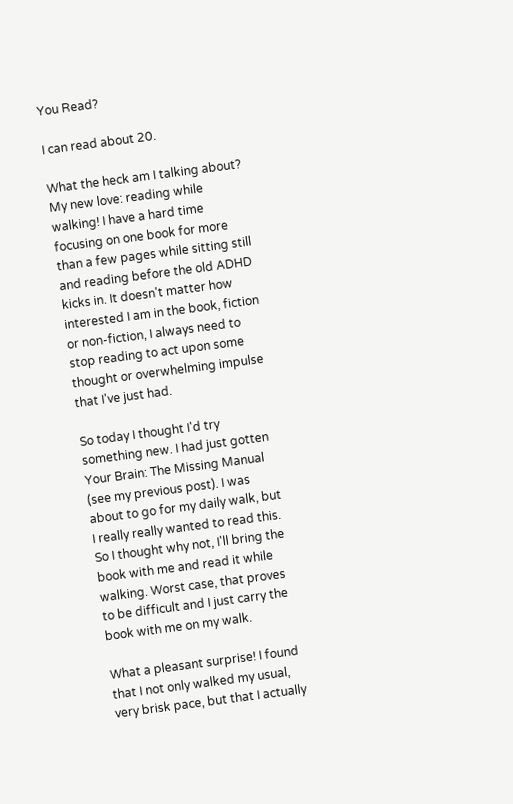You Read?

I can read about 20.

What the heck am I talking about? My new love: reading while walking! I have a hard time focusing on one book for more than a few pages while sitting still and reading before the old ADHD kicks in. It doesn't matter how interested I am in the book, fiction or non-fiction, I always need to stop reading to act upon some thought or overwhelming impulse that I've just had.

So today I thought I'd try something new. I had just gotten Your Brain: The Missing Manual (see my previous post). I was about to go for my daily walk, but I really really wanted to read this. So I thought why not, I'll bring the book with me and read it while walking. Worst case, that proves to be difficult and I just carry the book with me on my walk.

What a pleasant surprise! I found that I not only walked my usual, very brisk pace, but that I actually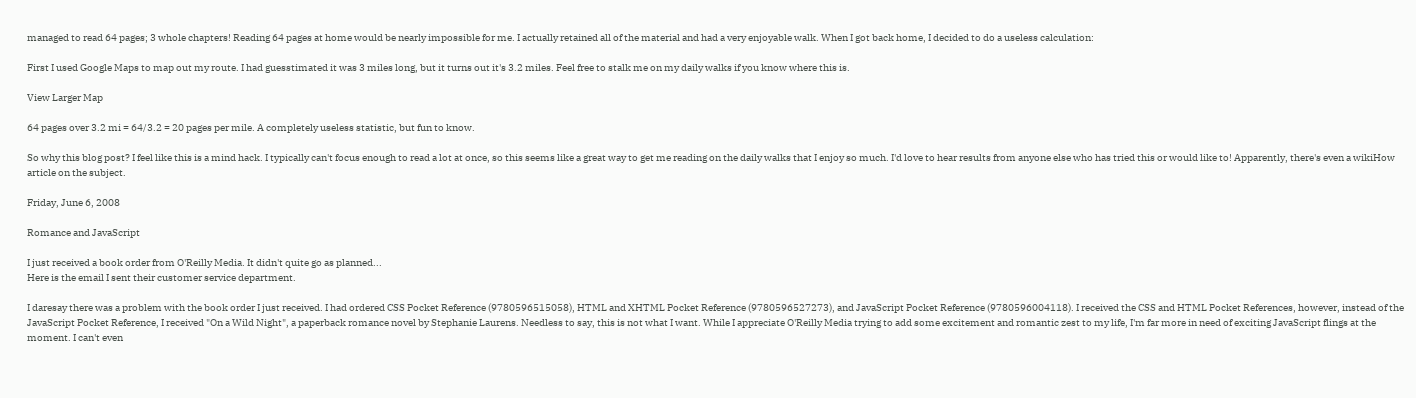managed to read 64 pages; 3 whole chapters! Reading 64 pages at home would be nearly impossible for me. I actually retained all of the material and had a very enjoyable walk. When I got back home, I decided to do a useless calculation:

First I used Google Maps to map out my route. I had guesstimated it was 3 miles long, but it turns out it's 3.2 miles. Feel free to stalk me on my daily walks if you know where this is.

View Larger Map

64 pages over 3.2 mi = 64/3.2 = 20 pages per mile. A completely useless statistic, but fun to know.

So why this blog post? I feel like this is a mind hack. I typically can't focus enough to read a lot at once, so this seems like a great way to get me reading on the daily walks that I enjoy so much. I'd love to hear results from anyone else who has tried this or would like to! Apparently, there's even a wikiHow article on the subject.

Friday, June 6, 2008

Romance and JavaScript

I just received a book order from O'Reilly Media. It didn't quite go as planned...
Here is the email I sent their customer service department.

I daresay there was a problem with the book order I just received. I had ordered CSS Pocket Reference (9780596515058), HTML and XHTML Pocket Reference (9780596527273), and JavaScript Pocket Reference (9780596004118). I received the CSS and HTML Pocket References, however, instead of the JavaScript Pocket Reference, I received "On a Wild Night", a paperback romance novel by Stephanie Laurens. Needless to say, this is not what I want. While I appreciate O'Reilly Media trying to add some excitement and romantic zest to my life, I'm far more in need of exciting JavaScript flings at the moment. I can't even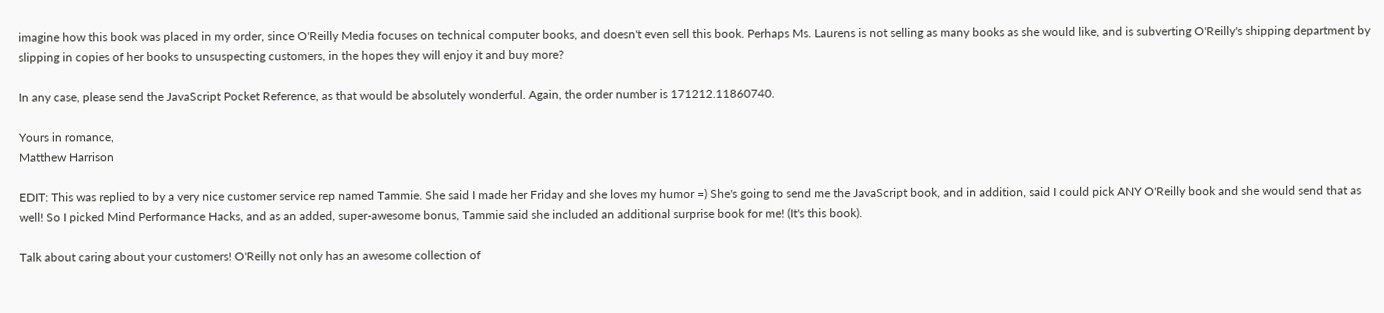imagine how this book was placed in my order, since O'Reilly Media focuses on technical computer books, and doesn't even sell this book. Perhaps Ms. Laurens is not selling as many books as she would like, and is subverting O'Reilly's shipping department by slipping in copies of her books to unsuspecting customers, in the hopes they will enjoy it and buy more?

In any case, please send the JavaScript Pocket Reference, as that would be absolutely wonderful. Again, the order number is 171212.11860740.

Yours in romance,
Matthew Harrison

EDIT: This was replied to by a very nice customer service rep named Tammie. She said I made her Friday and she loves my humor =) She's going to send me the JavaScript book, and in addition, said I could pick ANY O'Reilly book and she would send that as well! So I picked Mind Performance Hacks, and as an added, super-awesome bonus, Tammie said she included an additional surprise book for me! (It's this book).

Talk about caring about your customers! O'Reilly not only has an awesome collection of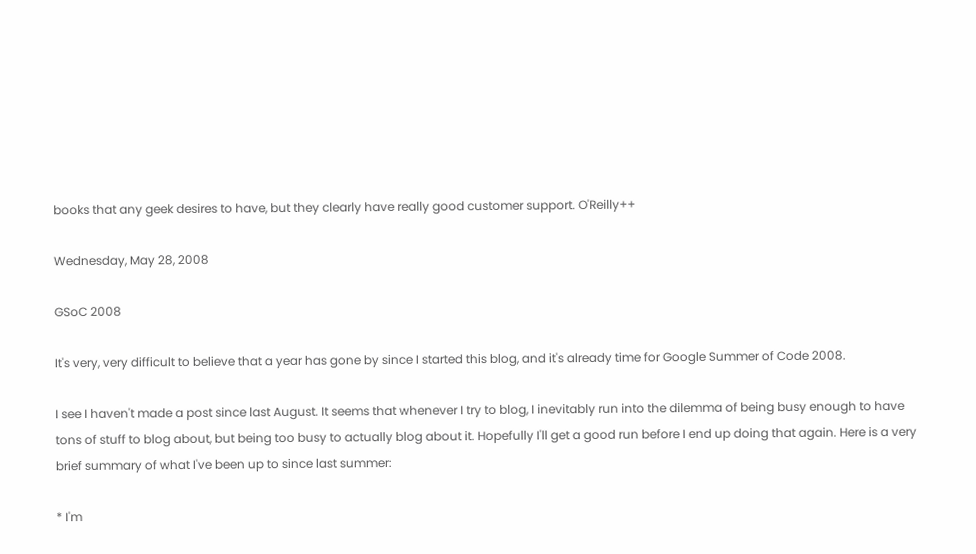books that any geek desires to have, but they clearly have really good customer support. O'Reilly++

Wednesday, May 28, 2008

GSoC 2008

It's very, very difficult to believe that a year has gone by since I started this blog, and it's already time for Google Summer of Code 2008.

I see I haven't made a post since last August. It seems that whenever I try to blog, I inevitably run into the dilemma of being busy enough to have tons of stuff to blog about, but being too busy to actually blog about it. Hopefully I'll get a good run before I end up doing that again. Here is a very brief summary of what I've been up to since last summer:

* I'm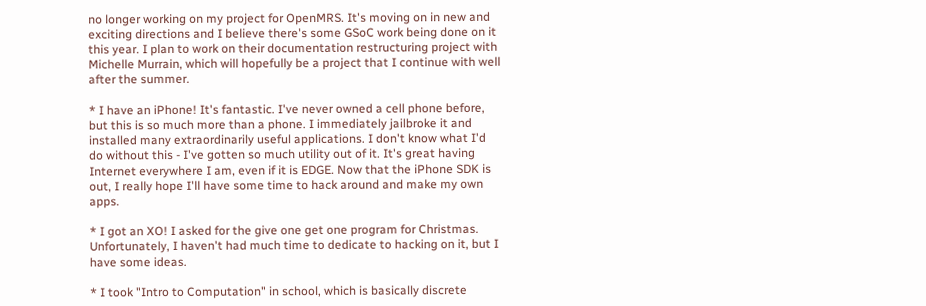no longer working on my project for OpenMRS. It's moving on in new and exciting directions and I believe there's some GSoC work being done on it this year. I plan to work on their documentation restructuring project with Michelle Murrain, which will hopefully be a project that I continue with well after the summer.

* I have an iPhone! It's fantastic. I've never owned a cell phone before, but this is so much more than a phone. I immediately jailbroke it and installed many extraordinarily useful applications. I don't know what I'd do without this - I've gotten so much utility out of it. It's great having Internet everywhere I am, even if it is EDGE. Now that the iPhone SDK is out, I really hope I'll have some time to hack around and make my own apps.

* I got an XO! I asked for the give one get one program for Christmas. Unfortunately, I haven't had much time to dedicate to hacking on it, but I have some ideas.

* I took "Intro to Computation" in school, which is basically discrete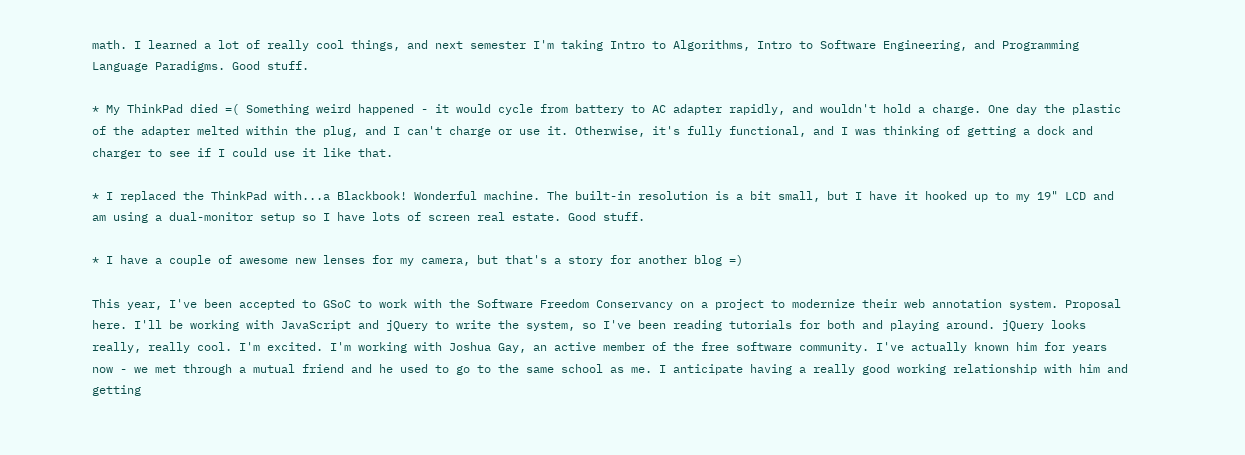math. I learned a lot of really cool things, and next semester I'm taking Intro to Algorithms, Intro to Software Engineering, and Programming Language Paradigms. Good stuff.

* My ThinkPad died =( Something weird happened - it would cycle from battery to AC adapter rapidly, and wouldn't hold a charge. One day the plastic of the adapter melted within the plug, and I can't charge or use it. Otherwise, it's fully functional, and I was thinking of getting a dock and charger to see if I could use it like that.

* I replaced the ThinkPad with...a Blackbook! Wonderful machine. The built-in resolution is a bit small, but I have it hooked up to my 19" LCD and am using a dual-monitor setup so I have lots of screen real estate. Good stuff.

* I have a couple of awesome new lenses for my camera, but that's a story for another blog =)

This year, I've been accepted to GSoC to work with the Software Freedom Conservancy on a project to modernize their web annotation system. Proposal here. I'll be working with JavaScript and jQuery to write the system, so I've been reading tutorials for both and playing around. jQuery looks really, really cool. I'm excited. I'm working with Joshua Gay, an active member of the free software community. I've actually known him for years now - we met through a mutual friend and he used to go to the same school as me. I anticipate having a really good working relationship with him and getting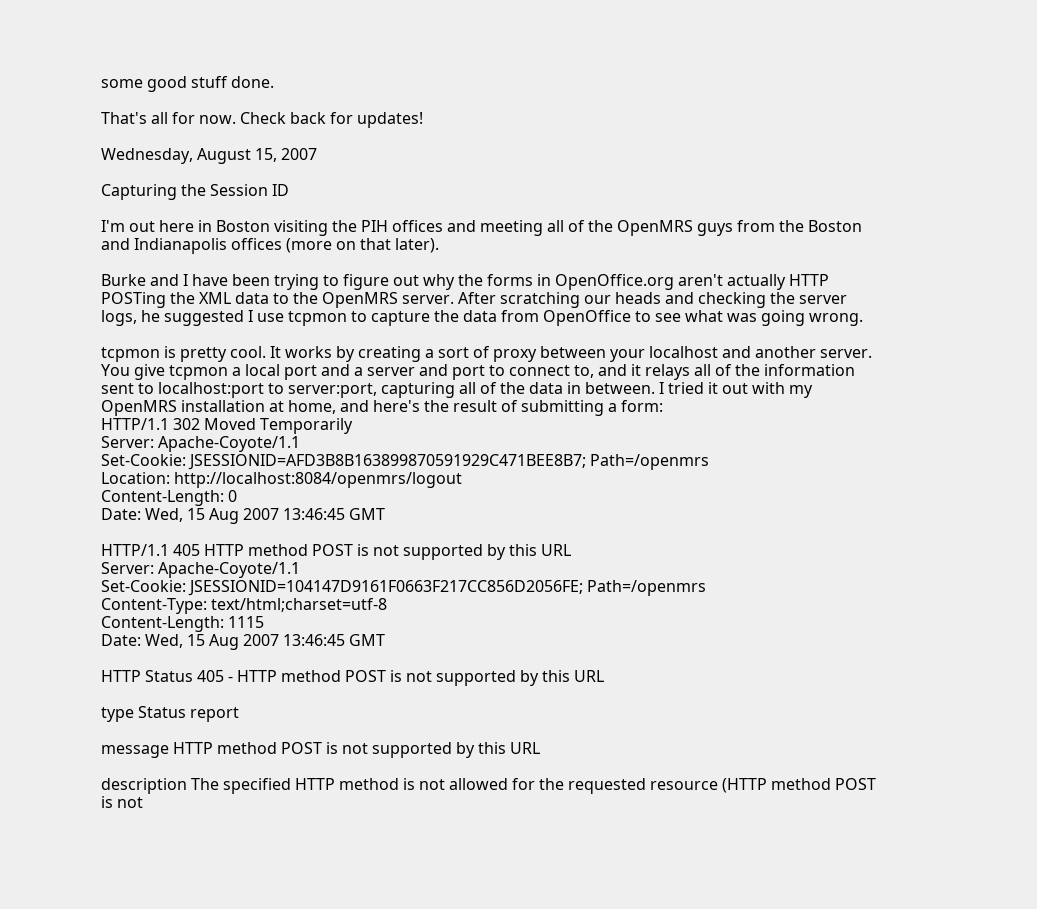some good stuff done.

That's all for now. Check back for updates!

Wednesday, August 15, 2007

Capturing the Session ID

I'm out here in Boston visiting the PIH offices and meeting all of the OpenMRS guys from the Boston and Indianapolis offices (more on that later).

Burke and I have been trying to figure out why the forms in OpenOffice.org aren't actually HTTP POSTing the XML data to the OpenMRS server. After scratching our heads and checking the server logs, he suggested I use tcpmon to capture the data from OpenOffice to see what was going wrong.

tcpmon is pretty cool. It works by creating a sort of proxy between your localhost and another server. You give tcpmon a local port and a server and port to connect to, and it relays all of the information sent to localhost:port to server:port, capturing all of the data in between. I tried it out with my OpenMRS installation at home, and here's the result of submitting a form:
HTTP/1.1 302 Moved Temporarily
Server: Apache-Coyote/1.1
Set-Cookie: JSESSIONID=AFD3B8B163899870591929C471BEE8B7; Path=/openmrs
Location: http://localhost:8084/openmrs/logout
Content-Length: 0
Date: Wed, 15 Aug 2007 13:46:45 GMT

HTTP/1.1 405 HTTP method POST is not supported by this URL
Server: Apache-Coyote/1.1
Set-Cookie: JSESSIONID=104147D9161F0663F217CC856D2056FE; Path=/openmrs
Content-Type: text/html;charset=utf-8
Content-Length: 1115
Date: Wed, 15 Aug 2007 13:46:45 GMT

HTTP Status 405 - HTTP method POST is not supported by this URL

type Status report

message HTTP method POST is not supported by this URL

description The specified HTTP method is not allowed for the requested resource (HTTP method POST is not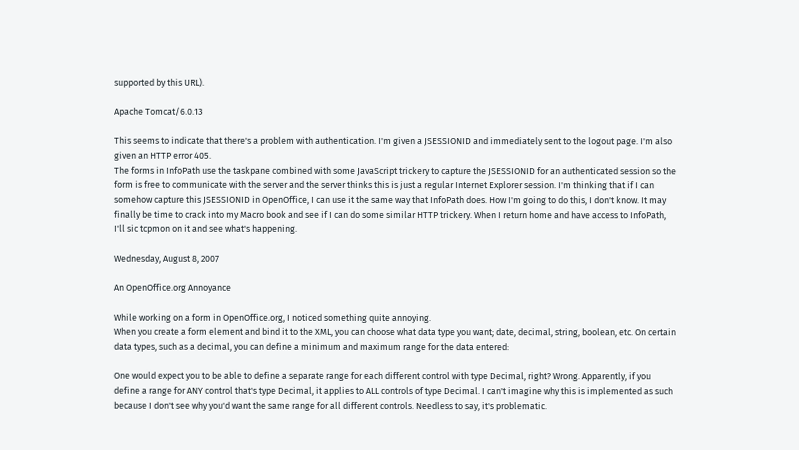supported by this URL).

Apache Tomcat/6.0.13

This seems to indicate that there's a problem with authentication. I'm given a JSESSIONID and immediately sent to the logout page. I'm also given an HTTP error 405.
The forms in InfoPath use the taskpane combined with some JavaScript trickery to capture the JSESSIONID for an authenticated session so the form is free to communicate with the server and the server thinks this is just a regular Internet Explorer session. I'm thinking that if I can somehow capture this JSESSIONID in OpenOffice, I can use it the same way that InfoPath does. How I'm going to do this, I don't know. It may finally be time to crack into my Macro book and see if I can do some similar HTTP trickery. When I return home and have access to InfoPath, I'll sic tcpmon on it and see what's happening.

Wednesday, August 8, 2007

An OpenOffice.org Annoyance

While working on a form in OpenOffice.org, I noticed something quite annoying.
When you create a form element and bind it to the XML, you can choose what data type you want; date, decimal, string, boolean, etc. On certain data types, such as a decimal, you can define a minimum and maximum range for the data entered:

One would expect you to be able to define a separate range for each different control with type Decimal, right? Wrong. Apparently, if you define a range for ANY control that's type Decimal, it applies to ALL controls of type Decimal. I can't imagine why this is implemented as such because I don't see why you'd want the same range for all different controls. Needless to say, it's problematic.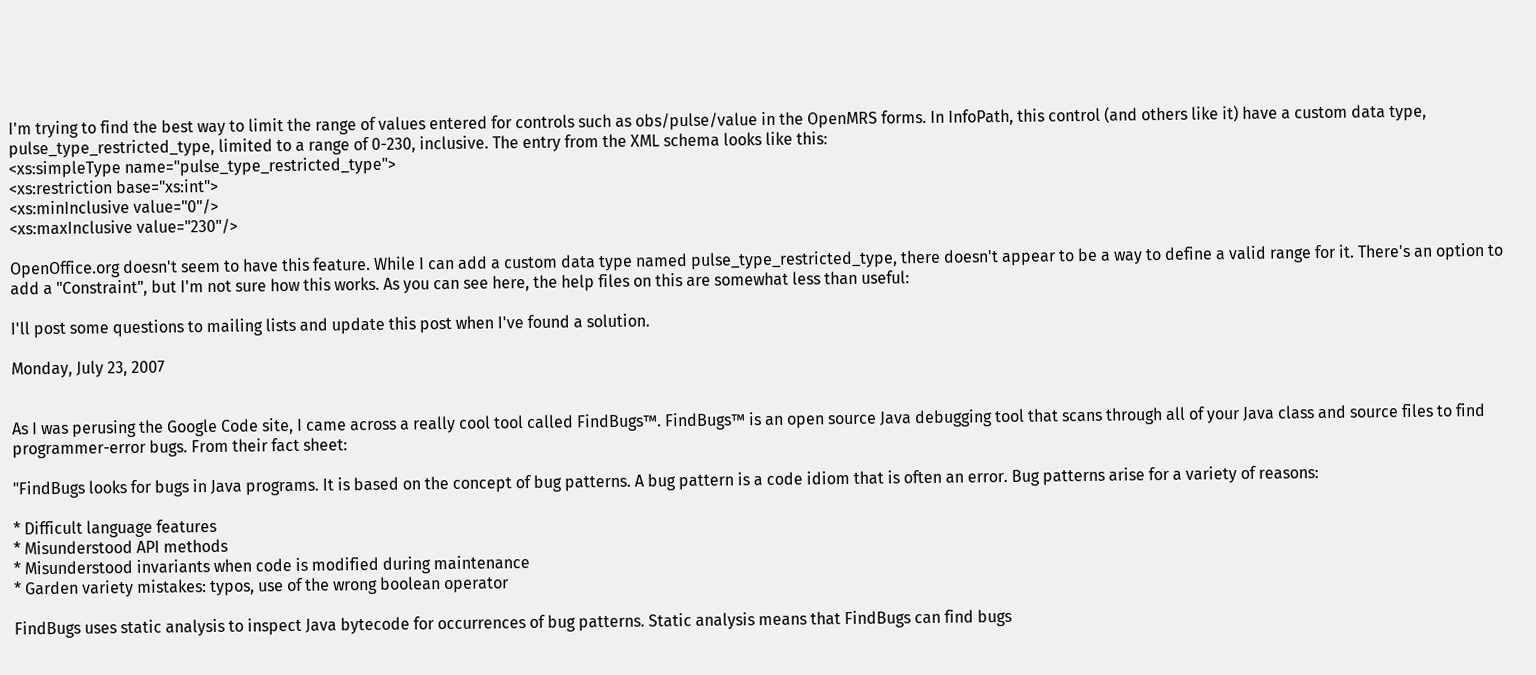I'm trying to find the best way to limit the range of values entered for controls such as obs/pulse/value in the OpenMRS forms. In InfoPath, this control (and others like it) have a custom data type, pulse_type_restricted_type, limited to a range of 0-230, inclusive. The entry from the XML schema looks like this:
<xs:simpleType name="pulse_type_restricted_type">
<xs:restriction base="xs:int">
<xs:minInclusive value="0"/>
<xs:maxInclusive value="230"/>

OpenOffice.org doesn't seem to have this feature. While I can add a custom data type named pulse_type_restricted_type, there doesn't appear to be a way to define a valid range for it. There's an option to add a "Constraint", but I'm not sure how this works. As you can see here, the help files on this are somewhat less than useful:

I'll post some questions to mailing lists and update this post when I've found a solution.

Monday, July 23, 2007


As I was perusing the Google Code site, I came across a really cool tool called FindBugs™. FindBugs™ is an open source Java debugging tool that scans through all of your Java class and source files to find programmer-error bugs. From their fact sheet:

"FindBugs looks for bugs in Java programs. It is based on the concept of bug patterns. A bug pattern is a code idiom that is often an error. Bug patterns arise for a variety of reasons:

* Difficult language features
* Misunderstood API methods
* Misunderstood invariants when code is modified during maintenance
* Garden variety mistakes: typos, use of the wrong boolean operator

FindBugs uses static analysis to inspect Java bytecode for occurrences of bug patterns. Static analysis means that FindBugs can find bugs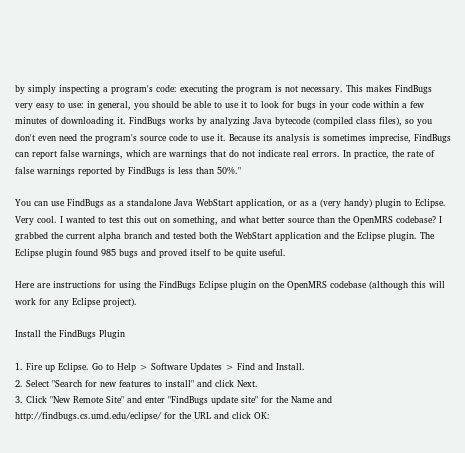by simply inspecting a program's code: executing the program is not necessary. This makes FindBugs very easy to use: in general, you should be able to use it to look for bugs in your code within a few minutes of downloading it. FindBugs works by analyzing Java bytecode (compiled class files), so you don't even need the program's source code to use it. Because its analysis is sometimes imprecise, FindBugs can report false warnings, which are warnings that do not indicate real errors. In practice, the rate of false warnings reported by FindBugs is less than 50%."

You can use FindBugs as a standalone Java WebStart application, or as a (very handy) plugin to Eclipse. Very cool. I wanted to test this out on something, and what better source than the OpenMRS codebase? I grabbed the current alpha branch and tested both the WebStart application and the Eclipse plugin. The Eclipse plugin found 985 bugs and proved itself to be quite useful.

Here are instructions for using the FindBugs Eclipse plugin on the OpenMRS codebase (although this will work for any Eclipse project).

Install the FindBugs Plugin

1. Fire up Eclipse. Go to Help > Software Updates > Find and Install.
2. Select "Search for new features to install" and click Next.
3. Click "New Remote Site" and enter "FindBugs update site" for the Name and http://findbugs.cs.umd.edu/eclipse/ for the URL and click OK: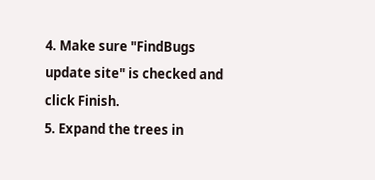4. Make sure "FindBugs update site" is checked and click Finish.
5. Expand the trees in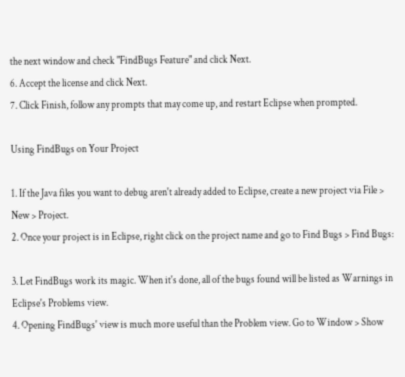the next window and check "FindBugs Feature" and click Next.
6. Accept the license and click Next.
7. Click Finish, follow any prompts that may come up, and restart Eclipse when prompted.

Using FindBugs on Your Project

1. If the Java files you want to debug aren't already added to Eclipse, create a new project via File > New > Project.
2. Once your project is in Eclipse, right click on the project name and go to Find Bugs > Find Bugs:

3. Let FindBugs work its magic. When it's done, all of the bugs found will be listed as Warnings in Eclipse's Problems view.
4. Opening FindBugs' view is much more useful than the Problem view. Go to Window > Show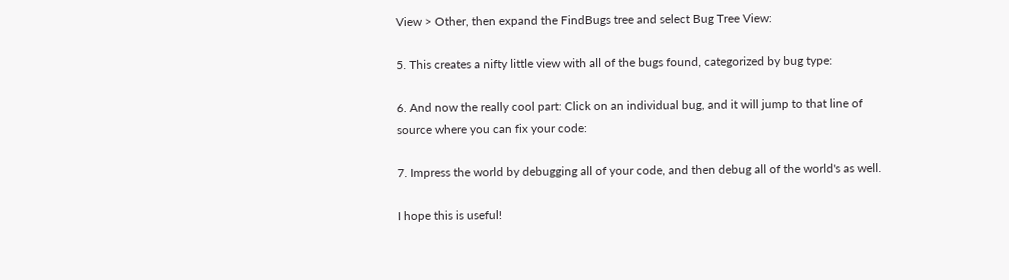View > Other, then expand the FindBugs tree and select Bug Tree View:

5. This creates a nifty little view with all of the bugs found, categorized by bug type:

6. And now the really cool part: Click on an individual bug, and it will jump to that line of source where you can fix your code:

7. Impress the world by debugging all of your code, and then debug all of the world's as well.

I hope this is useful!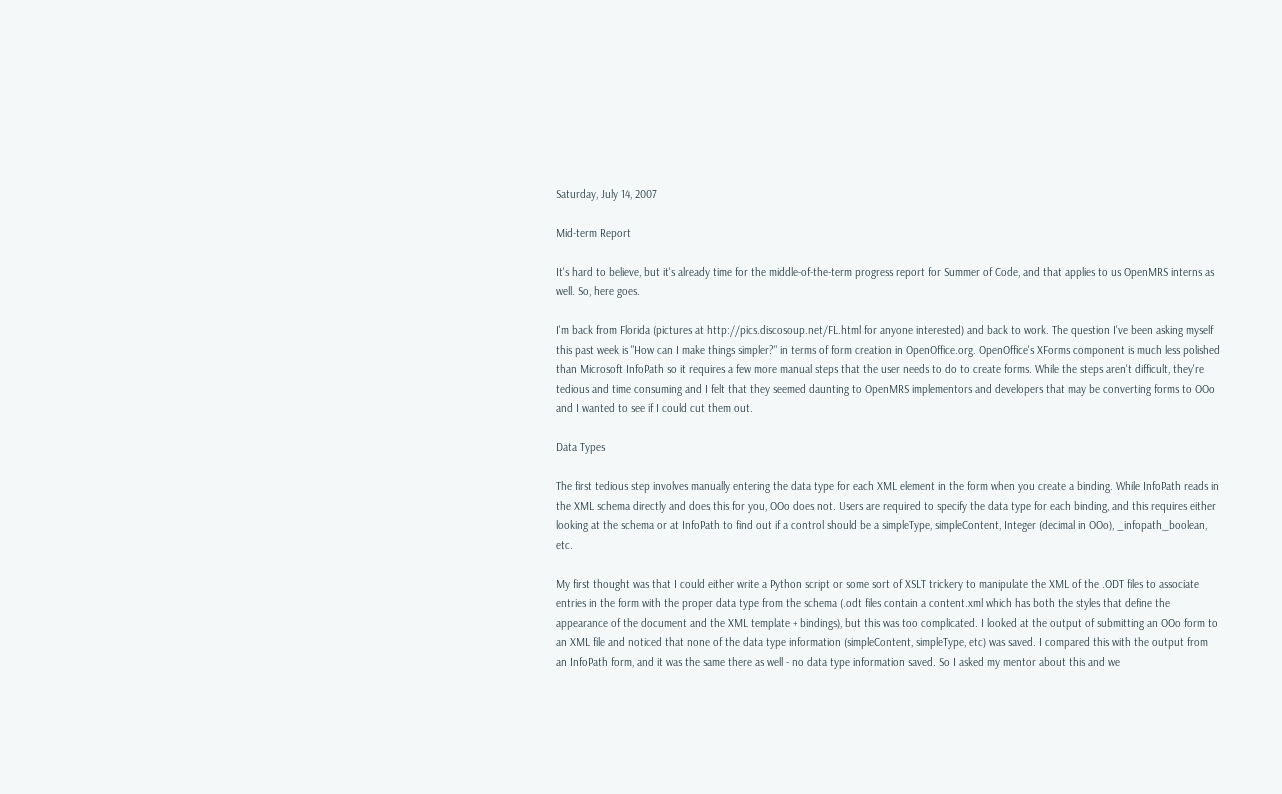Saturday, July 14, 2007

Mid-term Report

It's hard to believe, but it's already time for the middle-of-the-term progress report for Summer of Code, and that applies to us OpenMRS interns as well. So, here goes.

I'm back from Florida (pictures at http://pics.discosoup.net/FL.html for anyone interested) and back to work. The question I've been asking myself this past week is "How can I make things simpler?" in terms of form creation in OpenOffice.org. OpenOffice's XForms component is much less polished than Microsoft InfoPath so it requires a few more manual steps that the user needs to do to create forms. While the steps aren't difficult, they're tedious and time consuming and I felt that they seemed daunting to OpenMRS implementors and developers that may be converting forms to OOo and I wanted to see if I could cut them out.

Data Types

The first tedious step involves manually entering the data type for each XML element in the form when you create a binding. While InfoPath reads in the XML schema directly and does this for you, OOo does not. Users are required to specify the data type for each binding, and this requires either looking at the schema or at InfoPath to find out if a control should be a simpleType, simpleContent, Integer (decimal in OOo), _infopath_boolean, etc.

My first thought was that I could either write a Python script or some sort of XSLT trickery to manipulate the XML of the .ODT files to associate entries in the form with the proper data type from the schema (.odt files contain a content.xml which has both the styles that define the appearance of the document and the XML template + bindings), but this was too complicated. I looked at the output of submitting an OOo form to an XML file and noticed that none of the data type information (simpleContent, simpleType, etc) was saved. I compared this with the output from an InfoPath form, and it was the same there as well - no data type information saved. So I asked my mentor about this and we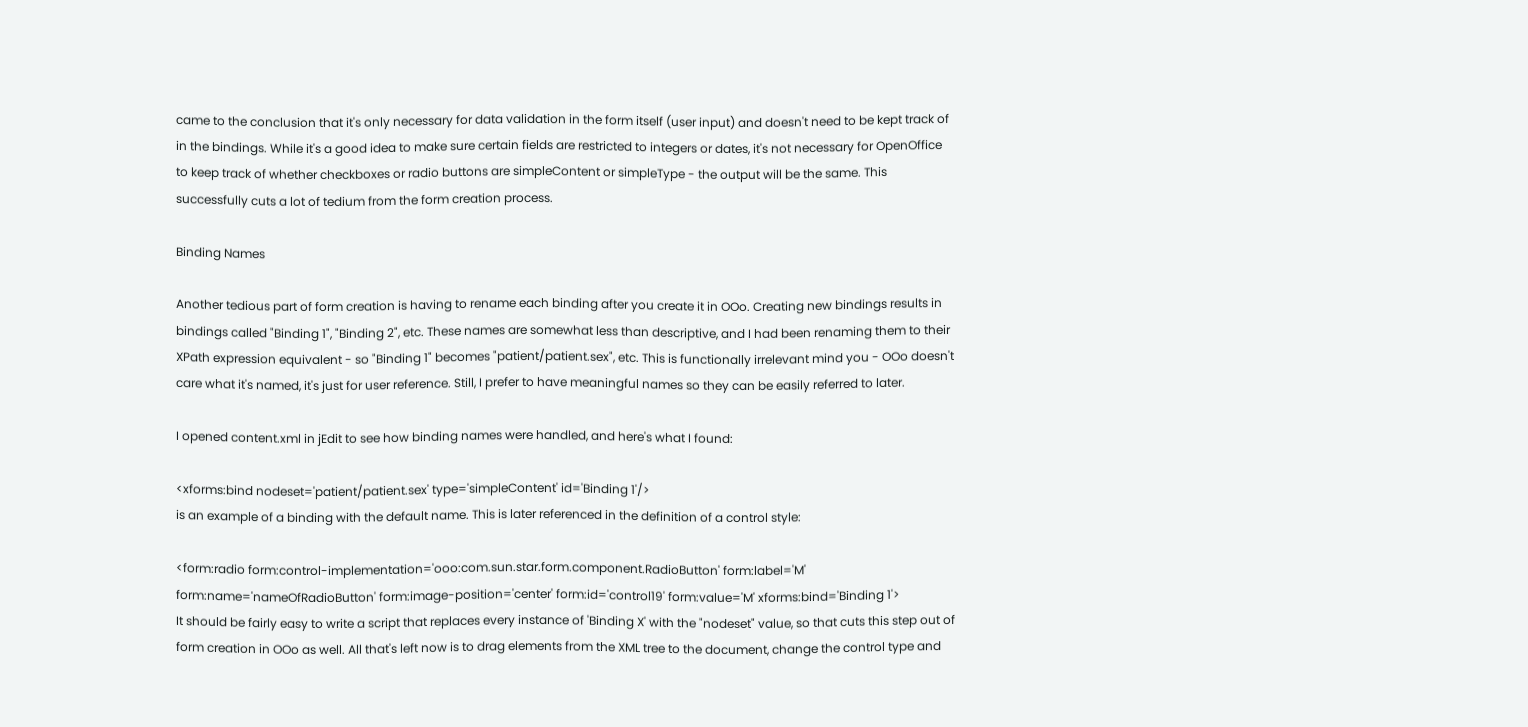came to the conclusion that it's only necessary for data validation in the form itself (user input) and doesn't need to be kept track of in the bindings. While it's a good idea to make sure certain fields are restricted to integers or dates, it's not necessary for OpenOffice to keep track of whether checkboxes or radio buttons are simpleContent or simpleType - the output will be the same. This successfully cuts a lot of tedium from the form creation process.

Binding Names

Another tedious part of form creation is having to rename each binding after you create it in OOo. Creating new bindings results in bindings called "Binding 1", "Binding 2", etc. These names are somewhat less than descriptive, and I had been renaming them to their XPath expression equivalent - so "Binding 1" becomes "patient/patient.sex", etc. This is functionally irrelevant mind you - OOo doesn't care what it's named, it's just for user reference. Still, I prefer to have meaningful names so they can be easily referred to later.

I opened content.xml in jEdit to see how binding names were handled, and here's what I found:

<xforms:bind nodeset='patient/patient.sex' type='simpleContent' id='Binding 1'/>
is an example of a binding with the default name. This is later referenced in the definition of a control style:

<form:radio form:control-implementation='ooo:com.sun.star.form.component.RadioButton' form:label='M' form:name='nameOfRadioButton' form:image-position='center' form:id='control19' form:value='M' xforms:bind='Binding 1'>
It should be fairly easy to write a script that replaces every instance of 'Binding X' with the "nodeset" value, so that cuts this step out of form creation in OOo as well. All that's left now is to drag elements from the XML tree to the document, change the control type and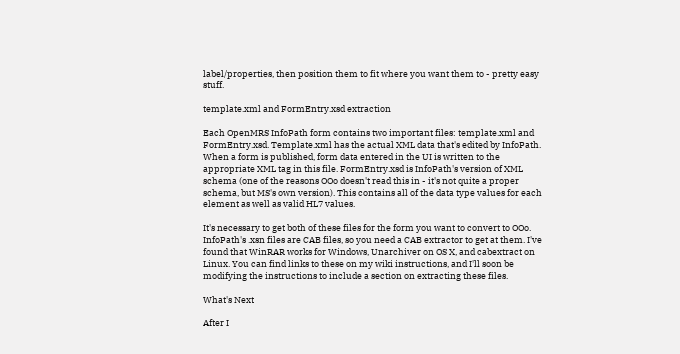label/properties, then position them to fit where you want them to - pretty easy stuff.

template.xml and FormEntry.xsd extraction

Each OpenMRS InfoPath form contains two important files: template.xml and FormEntry.xsd. Template.xml has the actual XML data that's edited by InfoPath. When a form is published, form data entered in the UI is written to the appropriate XML tag in this file. FormEntry.xsd is InfoPath's version of XML schema (one of the reasons OOo doesn't read this in - it's not quite a proper schema, but MS's own version). This contains all of the data type values for each element as well as valid HL7 values.

It's necessary to get both of these files for the form you want to convert to OOo. InfoPath's .xsn files are CAB files, so you need a CAB extractor to get at them. I've found that WinRAR works for Windows, Unarchiver on OS X, and cabextract on Linux. You can find links to these on my wiki instructions, and I'll soon be modifying the instructions to include a section on extracting these files.

What's Next

After I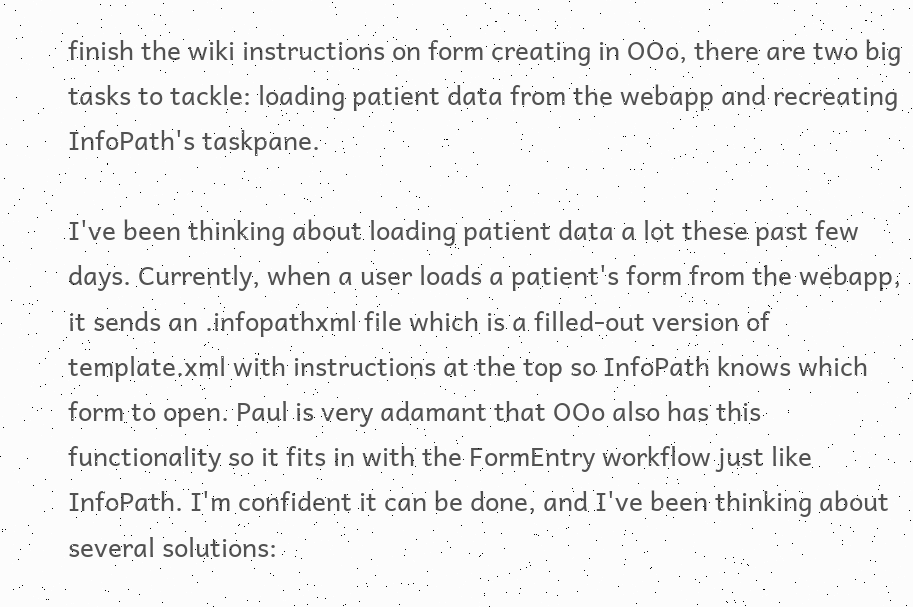finish the wiki instructions on form creating in OOo, there are two big tasks to tackle: loading patient data from the webapp and recreating InfoPath's taskpane.

I've been thinking about loading patient data a lot these past few days. Currently, when a user loads a patient's form from the webapp, it sends an .infopathxml file which is a filled-out version of template.xml with instructions at the top so InfoPath knows which form to open. Paul is very adamant that OOo also has this functionality so it fits in with the FormEntry workflow just like InfoPath. I'm confident it can be done, and I've been thinking about several solutions: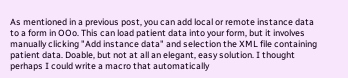As mentioned in a previous post, you can add local or remote instance data to a form in OOo. This can load patient data into your form, but it involves manually clicking "Add instance data" and selection the XML file containing patient data. Doable, but not at all an elegant, easy solution. I thought perhaps I could write a macro that automatically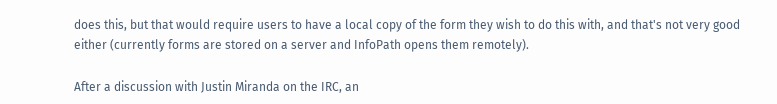does this, but that would require users to have a local copy of the form they wish to do this with, and that's not very good either (currently forms are stored on a server and InfoPath opens them remotely).

After a discussion with Justin Miranda on the IRC, an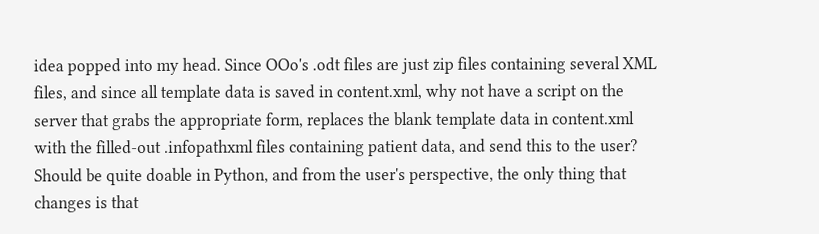idea popped into my head. Since OOo's .odt files are just zip files containing several XML files, and since all template data is saved in content.xml, why not have a script on the server that grabs the appropriate form, replaces the blank template data in content.xml with the filled-out .infopathxml files containing patient data, and send this to the user? Should be quite doable in Python, and from the user's perspective, the only thing that changes is that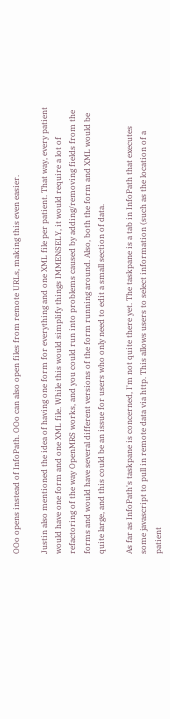OOo opens instead of InfoPath. OOo can also open files from remote URLs, making this even easier.

Justin also mentioned the idea of having one form for everything and one XML file per patient. That way, every patient would have one form and one XML file. While this would simplify things IMMENSELY, it would require a lot of refactoring of the way OpenMRS works, and you could run into problems caused by adding/removing fields from the forms and would have several different versions of the form running around. Also, both the form and XML would be quite large, and this could be an issue for users who only need to edit a small section of data.

As far as InfoPath's taskpane is concerned, I'm not quite there yet. The taskpane is a tab in InfoPath that executes some javascript to pull in remote data via http. This allows users to select information (such as the location of a patient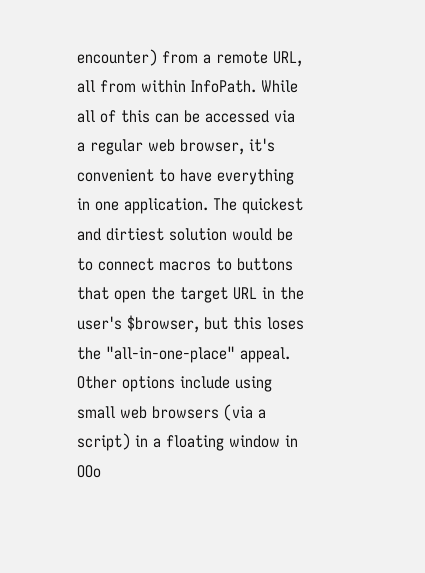encounter) from a remote URL, all from within InfoPath. While all of this can be accessed via a regular web browser, it's convenient to have everything in one application. The quickest and dirtiest solution would be to connect macros to buttons that open the target URL in the user's $browser, but this loses the "all-in-one-place" appeal. Other options include using small web browsers (via a script) in a floating window in OOo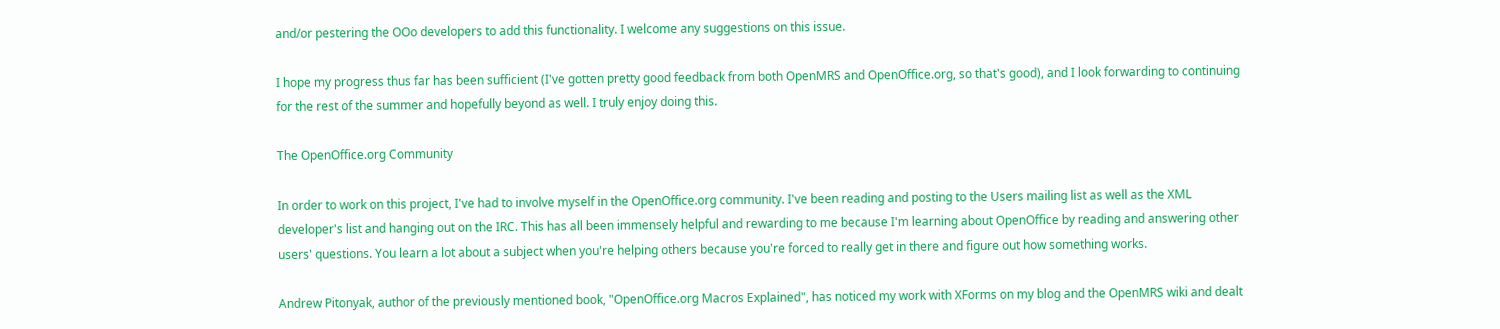and/or pestering the OOo developers to add this functionality. I welcome any suggestions on this issue.

I hope my progress thus far has been sufficient (I've gotten pretty good feedback from both OpenMRS and OpenOffice.org, so that's good), and I look forwarding to continuing for the rest of the summer and hopefully beyond as well. I truly enjoy doing this.

The OpenOffice.org Community

In order to work on this project, I've had to involve myself in the OpenOffice.org community. I've been reading and posting to the Users mailing list as well as the XML developer's list and hanging out on the IRC. This has all been immensely helpful and rewarding to me because I'm learning about OpenOffice by reading and answering other users' questions. You learn a lot about a subject when you're helping others because you're forced to really get in there and figure out how something works.

Andrew Pitonyak, author of the previously mentioned book, "OpenOffice.org Macros Explained", has noticed my work with XForms on my blog and the OpenMRS wiki and dealt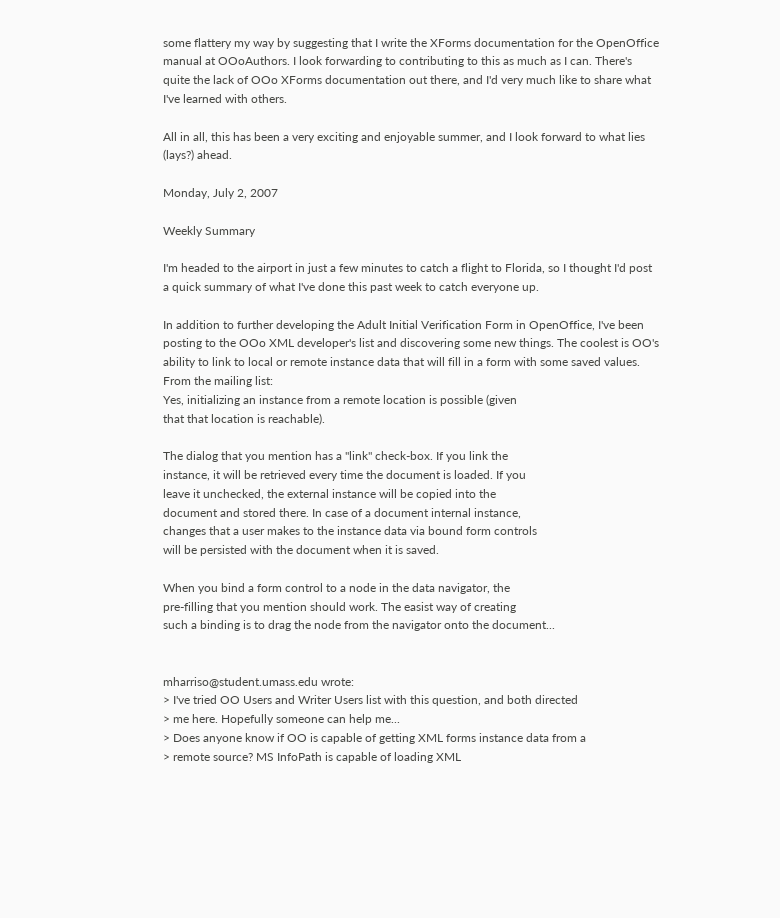some flattery my way by suggesting that I write the XForms documentation for the OpenOffice manual at OOoAuthors. I look forwarding to contributing to this as much as I can. There's quite the lack of OOo XForms documentation out there, and I'd very much like to share what I've learned with others.

All in all, this has been a very exciting and enjoyable summer, and I look forward to what lies (lays?) ahead.

Monday, July 2, 2007

Weekly Summary

I'm headed to the airport in just a few minutes to catch a flight to Florida, so I thought I'd post a quick summary of what I've done this past week to catch everyone up.

In addition to further developing the Adult Initial Verification Form in OpenOffice, I've been posting to the OOo XML developer's list and discovering some new things. The coolest is OO's ability to link to local or remote instance data that will fill in a form with some saved values. From the mailing list:
Yes, initializing an instance from a remote location is possible (given
that that location is reachable).

The dialog that you mention has a "link" check-box. If you link the
instance, it will be retrieved every time the document is loaded. If you
leave it unchecked, the external instance will be copied into the
document and stored there. In case of a document internal instance,
changes that a user makes to the instance data via bound form controls
will be persisted with the document when it is saved.

When you bind a form control to a node in the data navigator, the
pre-filling that you mention should work. The easist way of creating
such a binding is to drag the node from the navigator onto the document...


mharriso@student.umass.edu wrote:
> I've tried OO Users and Writer Users list with this question, and both directed
> me here. Hopefully someone can help me...
> Does anyone know if OO is capable of getting XML forms instance data from a
> remote source? MS InfoPath is capable of loading XML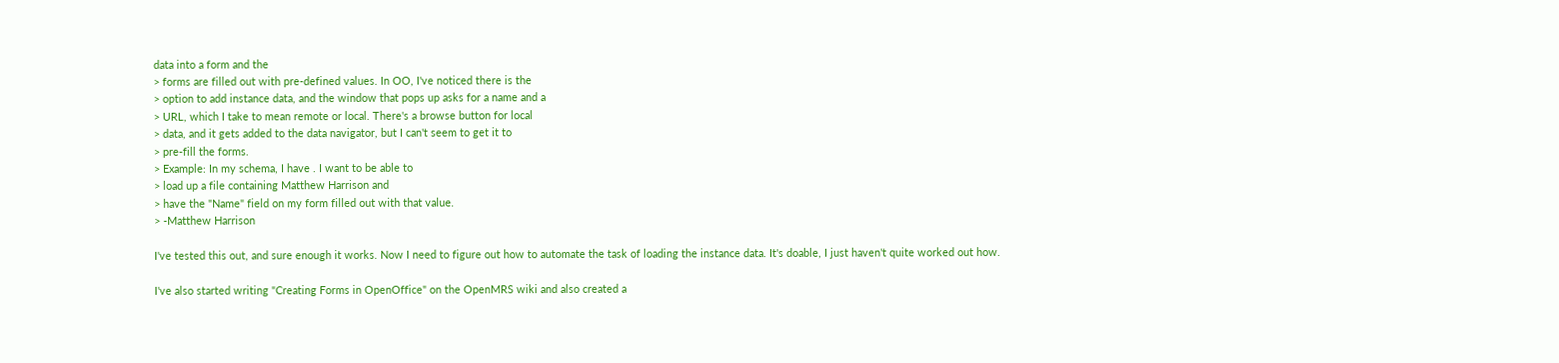data into a form and the
> forms are filled out with pre-defined values. In OO, I've noticed there is the
> option to add instance data, and the window that pops up asks for a name and a
> URL, which I take to mean remote or local. There's a browse button for local
> data, and it gets added to the data navigator, but I can't seem to get it to
> pre-fill the forms.
> Example: In my schema, I have . I want to be able to
> load up a file containing Matthew Harrison and
> have the "Name" field on my form filled out with that value.
> -Matthew Harrison

I've tested this out, and sure enough it works. Now I need to figure out how to automate the task of loading the instance data. It's doable, I just haven't quite worked out how.

I've also started writing "Creating Forms in OpenOffice" on the OpenMRS wiki and also created a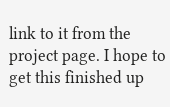link to it from the project page. I hope to get this finished up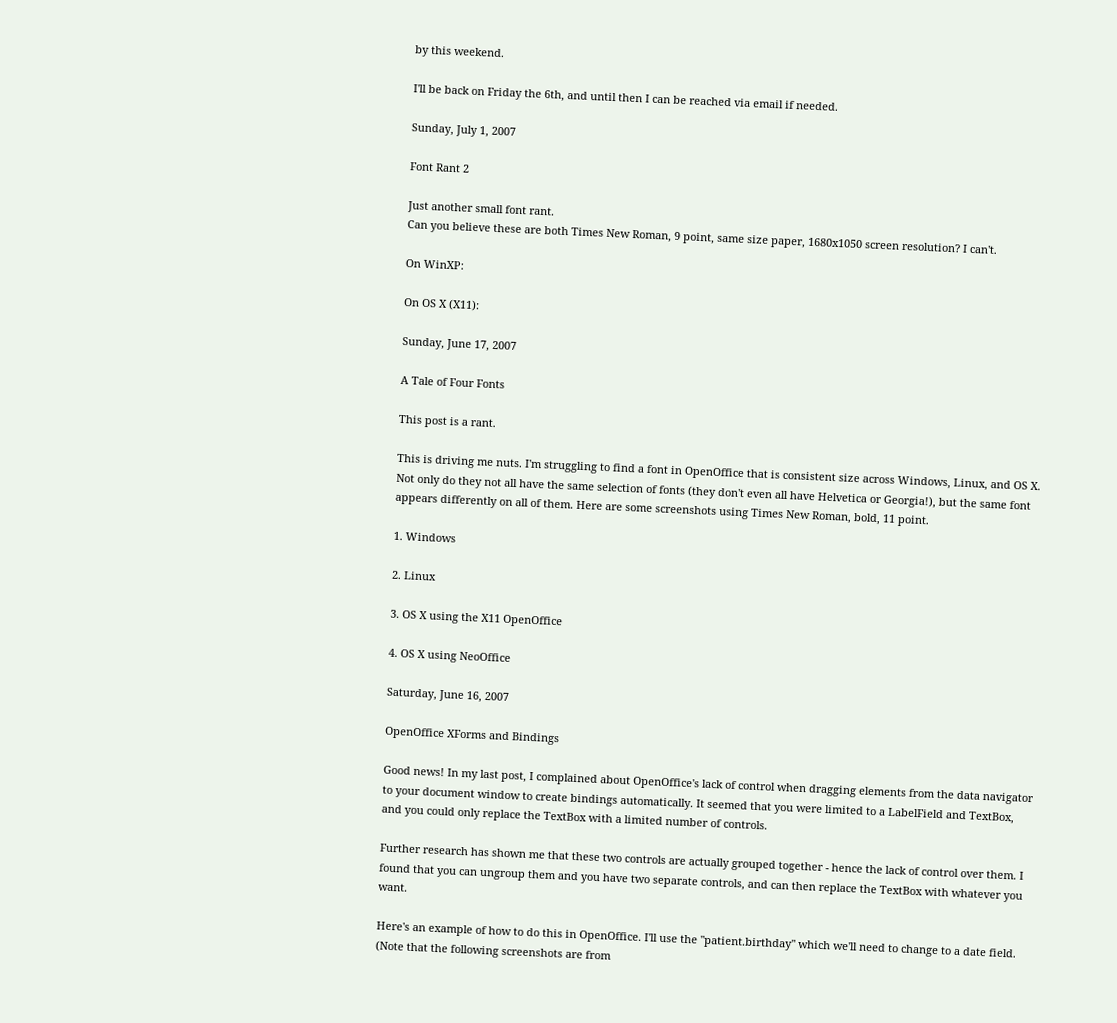by this weekend.

I'll be back on Friday the 6th, and until then I can be reached via email if needed.

Sunday, July 1, 2007

Font Rant 2

Just another small font rant.
Can you believe these are both Times New Roman, 9 point, same size paper, 1680x1050 screen resolution? I can't.

On WinXP:

On OS X (X11):

Sunday, June 17, 2007

A Tale of Four Fonts

This post is a rant.

This is driving me nuts. I'm struggling to find a font in OpenOffice that is consistent size across Windows, Linux, and OS X. Not only do they not all have the same selection of fonts (they don't even all have Helvetica or Georgia!), but the same font appears differently on all of them. Here are some screenshots using Times New Roman, bold, 11 point.

1. Windows

2. Linux

3. OS X using the X11 OpenOffice

4. OS X using NeoOffice

Saturday, June 16, 2007

OpenOffice XForms and Bindings

Good news! In my last post, I complained about OpenOffice's lack of control when dragging elements from the data navigator to your document window to create bindings automatically. It seemed that you were limited to a LabelField and TextBox, and you could only replace the TextBox with a limited number of controls.

Further research has shown me that these two controls are actually grouped together - hence the lack of control over them. I found that you can ungroup them and you have two separate controls, and can then replace the TextBox with whatever you want.

Here's an example of how to do this in OpenOffice. I'll use the "patient.birthday" which we'll need to change to a date field. (Note that the following screenshots are from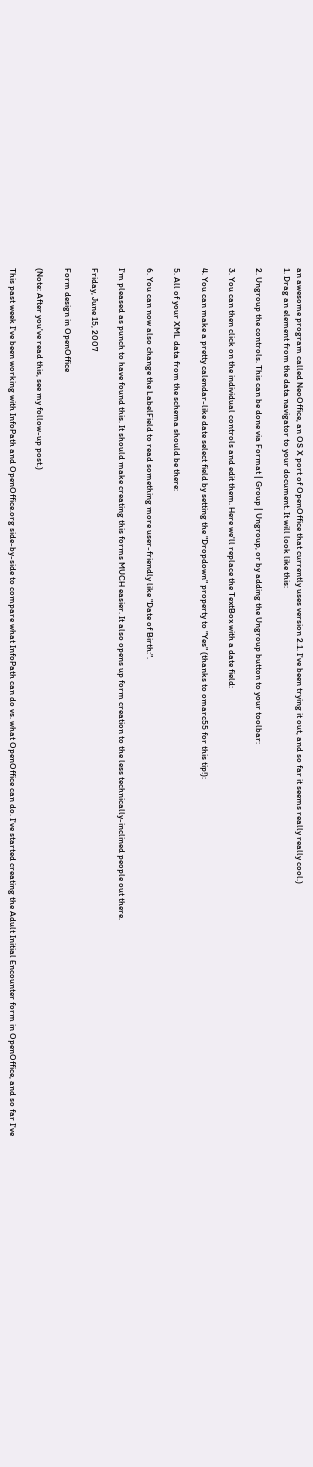an awesome program called NeoOffice, an OS X port of OpenOffice that currently uses version 2.1. I've been trying it out, and so far it seems really really cool.)
1. Drag an element from the data navigator to your document. It will look like this:

2. Ungroup the controls. This can be done via Format | Group | Ungroup, or by adding the Ungroup button to your toolbar:

3. You can then click on the individual controls and edit them. Here we'll replace the TextBox with a date field:

4. You can make a pretty calendar-like date select field by setting the "Dropdown" property to "Yes" (thanks to omarc55 for this tip!):

5. All of your XML data from the schema should be there:

6. You can now also change the LabelField to read something more user-friendly like "Date of Birth:".

I'm pleased as punch to have found this. It should make creating this forms MUCH easier. It also opens up form creation to the less technically-inclined people out there.

Friday, June 15, 2007

Form design in OpenOffice

(Note: After you've read this, see my follow-up post.)

This past week I've been working with InfoPath and OpenOffice.org side-by-side to compare what InfoPath can do vs. what OpenOffice can do. I've started creating the Adult Initial Encounter form in OpenOffice, and so far I've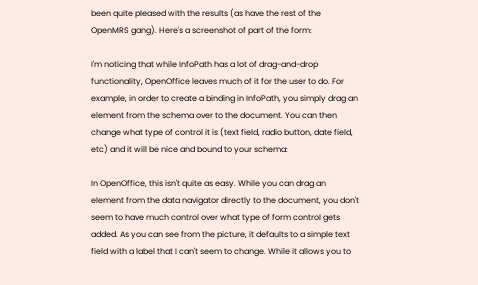been quite pleased with the results (as have the rest of the OpenMRS gang). Here's a screenshot of part of the form:

I'm noticing that while InfoPath has a lot of drag-and-drop functionality, OpenOffice leaves much of it for the user to do. For example, in order to create a binding in InfoPath, you simply drag an element from the schema over to the document. You can then change what type of control it is (text field, radio button, date field, etc) and it will be nice and bound to your schema:

In OpenOffice, this isn't quite as easy. While you can drag an element from the data navigator directly to the document, you don't seem to have much control over what type of form control gets added. As you can see from the picture, it defaults to a simple text field with a label that I can't seem to change. While it allows you to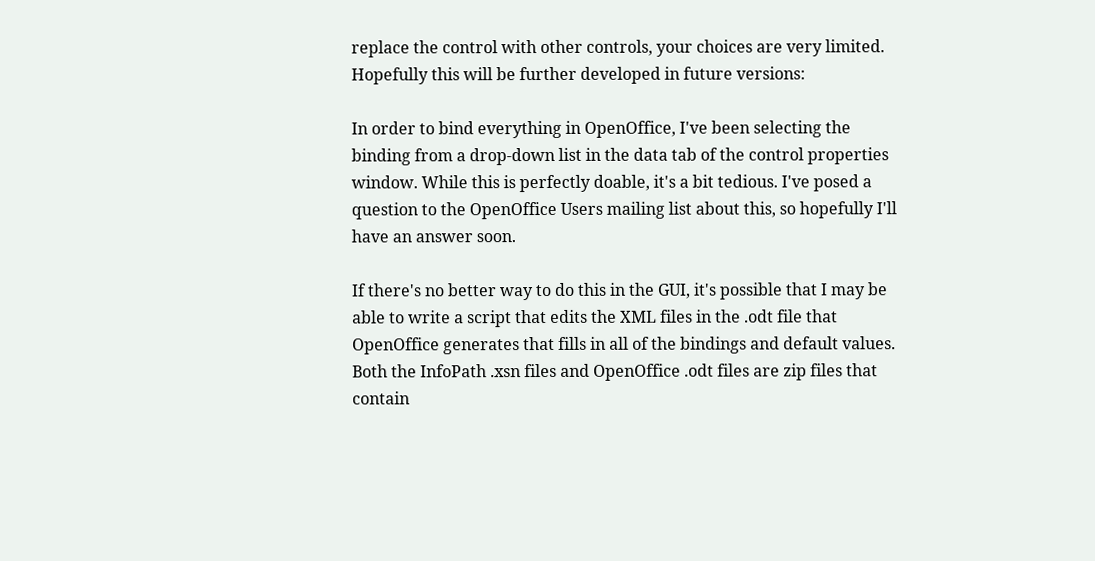replace the control with other controls, your choices are very limited. Hopefully this will be further developed in future versions:

In order to bind everything in OpenOffice, I've been selecting the binding from a drop-down list in the data tab of the control properties window. While this is perfectly doable, it's a bit tedious. I've posed a question to the OpenOffice Users mailing list about this, so hopefully I'll have an answer soon.

If there's no better way to do this in the GUI, it's possible that I may be able to write a script that edits the XML files in the .odt file that OpenOffice generates that fills in all of the bindings and default values. Both the InfoPath .xsn files and OpenOffice .odt files are zip files that contain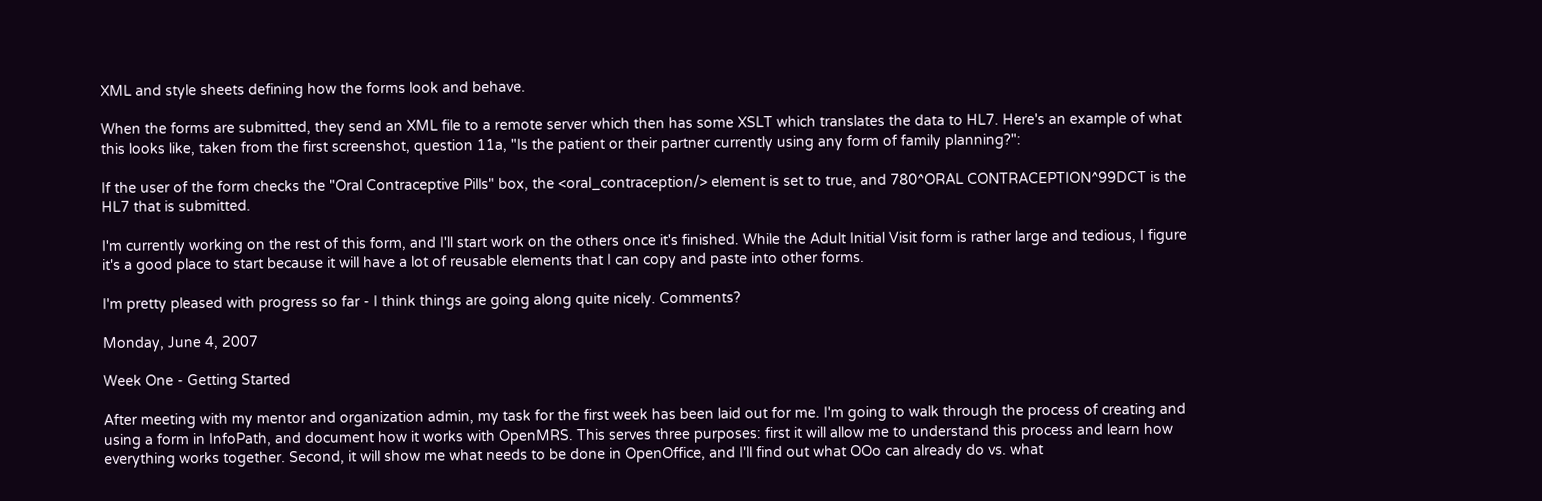XML and style sheets defining how the forms look and behave.

When the forms are submitted, they send an XML file to a remote server which then has some XSLT which translates the data to HL7. Here's an example of what this looks like, taken from the first screenshot, question 11a, "Is the patient or their partner currently using any form of family planning?":

If the user of the form checks the "Oral Contraceptive Pills" box, the <oral_contraception/> element is set to true, and 780^ORAL CONTRACEPTION^99DCT is the HL7 that is submitted.

I'm currently working on the rest of this form, and I'll start work on the others once it's finished. While the Adult Initial Visit form is rather large and tedious, I figure it's a good place to start because it will have a lot of reusable elements that I can copy and paste into other forms.

I'm pretty pleased with progress so far - I think things are going along quite nicely. Comments?

Monday, June 4, 2007

Week One - Getting Started

After meeting with my mentor and organization admin, my task for the first week has been laid out for me. I'm going to walk through the process of creating and using a form in InfoPath, and document how it works with OpenMRS. This serves three purposes: first it will allow me to understand this process and learn how everything works together. Second, it will show me what needs to be done in OpenOffice, and I'll find out what OOo can already do vs. what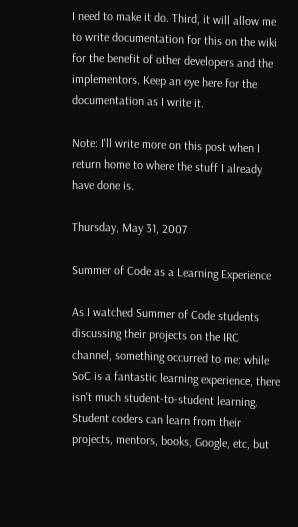I need to make it do. Third, it will allow me to write documentation for this on the wiki for the benefit of other developers and the implementors. Keep an eye here for the documentation as I write it.

Note: I'll write more on this post when I return home to where the stuff I already have done is.

Thursday, May 31, 2007

Summer of Code as a Learning Experience

As I watched Summer of Code students discussing their projects on the IRC channel, something occurred to me: while SoC is a fantastic learning experience, there isn't much student-to-student learning. Student coders can learn from their projects, mentors, books, Google, etc, but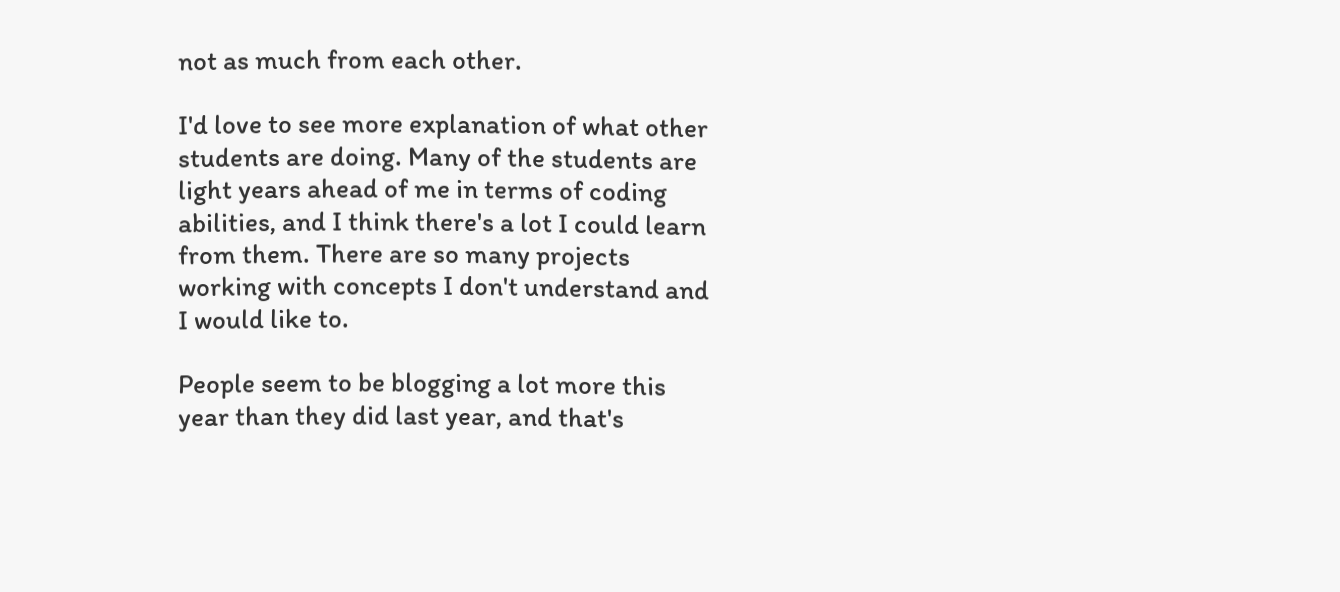not as much from each other.

I'd love to see more explanation of what other students are doing. Many of the students are light years ahead of me in terms of coding abilities, and I think there's a lot I could learn from them. There are so many projects working with concepts I don't understand and I would like to.

People seem to be blogging a lot more this year than they did last year, and that's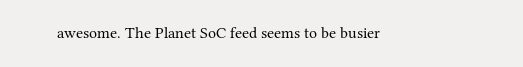awesome. The Planet SoC feed seems to be busier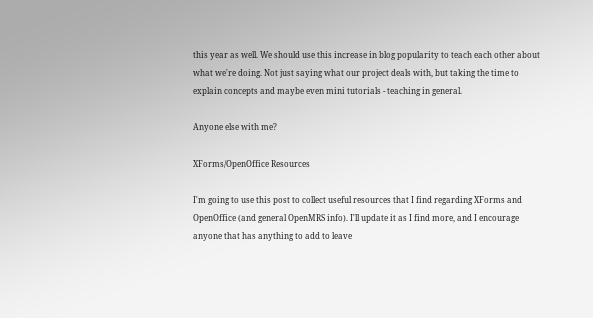this year as well. We should use this increase in blog popularity to teach each other about what we're doing. Not just saying what our project deals with, but taking the time to explain concepts and maybe even mini tutorials - teaching in general.

Anyone else with me?

XForms/OpenOffice Resources

I'm going to use this post to collect useful resources that I find regarding XForms and OpenOffice (and general OpenMRS info). I'll update it as I find more, and I encourage anyone that has anything to add to leave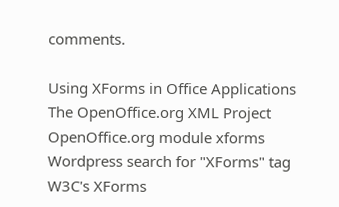comments.

Using XForms in Office Applications
The OpenOffice.org XML Project
OpenOffice.org module xforms
Wordpress search for "XForms" tag
W3C's XForms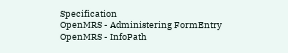Specification
OpenMRS - Administering FormEntry
OpenMRS - InfoPath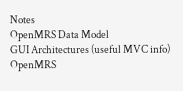Notes
OpenMRS Data Model
GUI Architectures (useful MVC info)
OpenMRS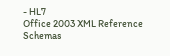- HL7
Office 2003 XML Reference Schemas